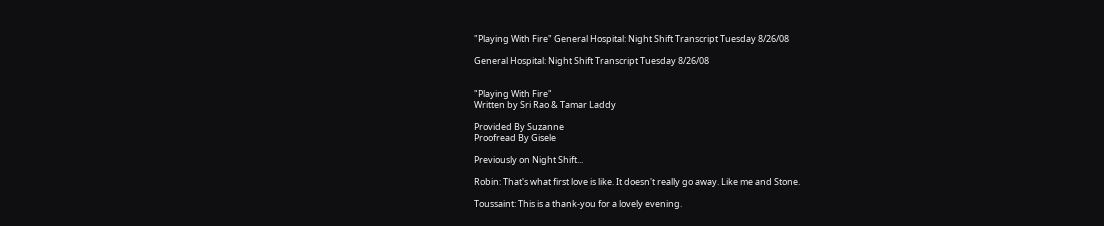"Playing With Fire" General Hospital: Night Shift Transcript Tuesday 8/26/08

General Hospital: Night Shift Transcript Tuesday 8/26/08


"Playing With Fire"
Written by Sri Rao & Tamar Laddy

Provided By Suzanne
Proofread By Gisele

Previously on Night Shift...

Robin: That's what first love is like. It doesn't really go away. Like me and Stone.

Toussaint: This is a thank-you for a lovely evening.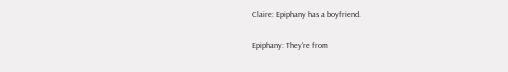Claire: Epiphany has a boyfriend.

Epiphany: They're from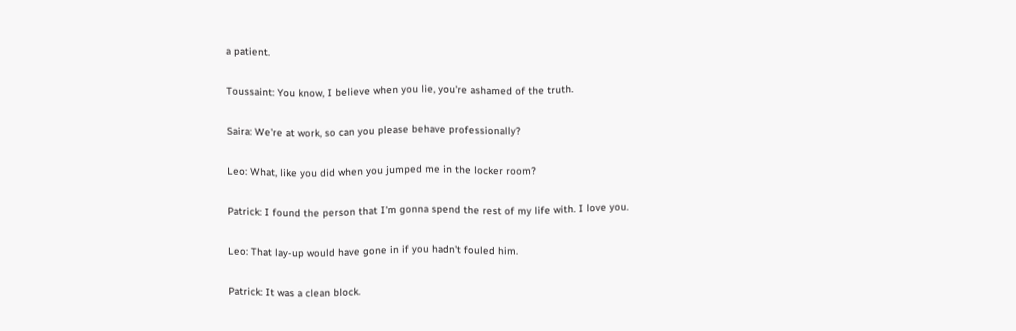a patient.

Toussaint: You know, I believe when you lie, you're ashamed of the truth.

Saira: We're at work, so can you please behave professionally?

Leo: What, like you did when you jumped me in the locker room?

Patrick: I found the person that I'm gonna spend the rest of my life with. I love you.

Leo: That lay-up would have gone in if you hadn't fouled him.

Patrick: It was a clean block.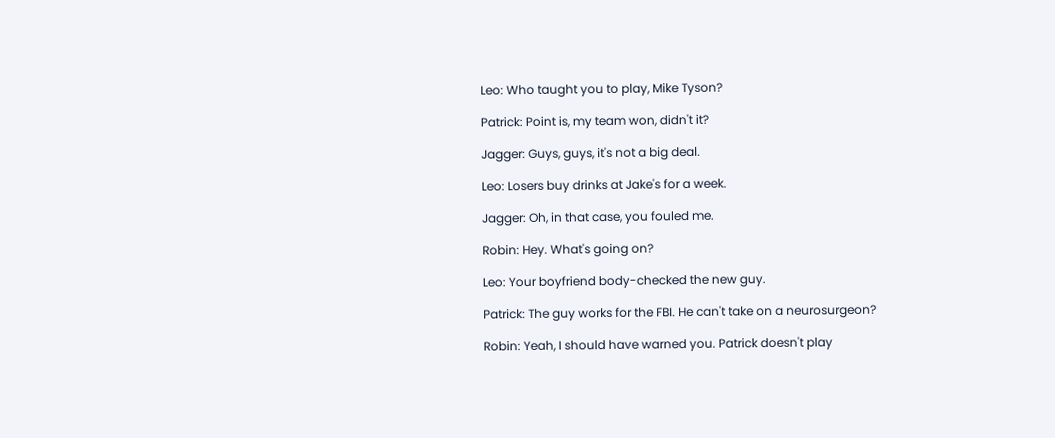Leo: Who taught you to play, Mike Tyson?

Patrick: Point is, my team won, didn't it?

Jagger: Guys, guys, it's not a big deal.

Leo: Losers buy drinks at Jake's for a week.

Jagger: Oh, in that case, you fouled me.

Robin: Hey. What's going on?

Leo: Your boyfriend body-checked the new guy.

Patrick: The guy works for the FBI. He can't take on a neurosurgeon?

Robin: Yeah, I should have warned you. Patrick doesn't play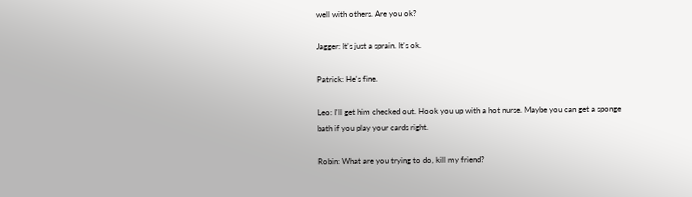well with others. Are you ok?

Jagger: It's just a sprain. It's ok.

Patrick: He's fine.

Leo: I'll get him checked out. Hook you up with a hot nurse. Maybe you can get a sponge bath if you play your cards right.

Robin: What are you trying to do, kill my friend?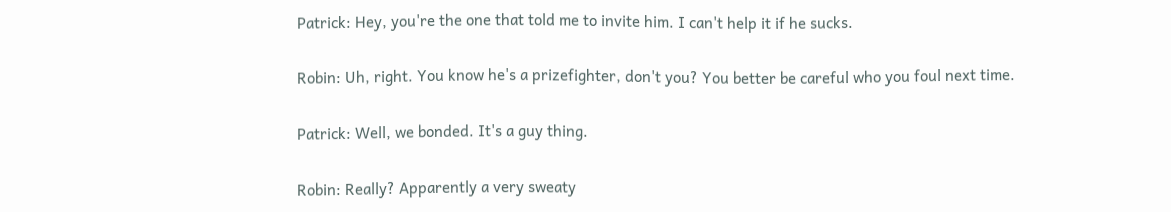Patrick: Hey, you're the one that told me to invite him. I can't help it if he sucks.

Robin: Uh, right. You know he's a prizefighter, don't you? You better be careful who you foul next time.

Patrick: Well, we bonded. It's a guy thing.

Robin: Really? Apparently a very sweaty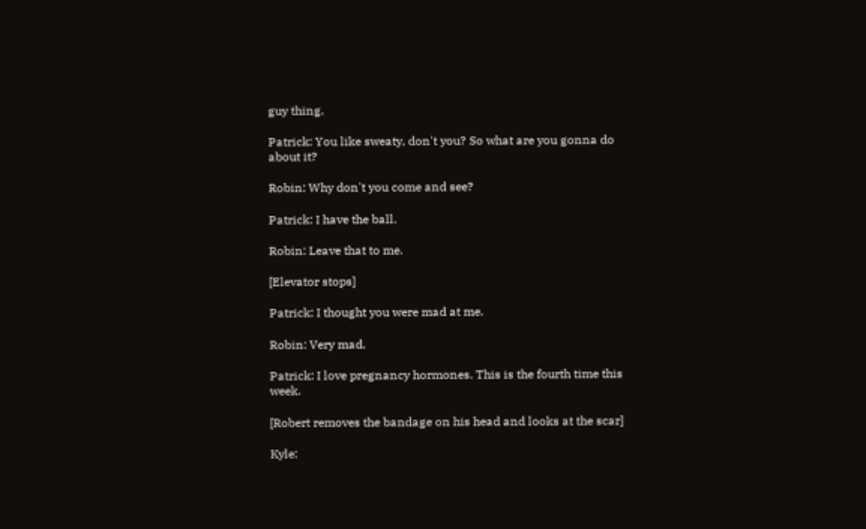guy thing.

Patrick: You like sweaty, don't you? So what are you gonna do about it?

Robin: Why don't you come and see?

Patrick: I have the ball.

Robin: Leave that to me.

[Elevator stops]

Patrick: I thought you were mad at me.

Robin: Very mad.

Patrick: I love pregnancy hormones. This is the fourth time this week.

[Robert removes the bandage on his head and looks at the scar]

Kyle: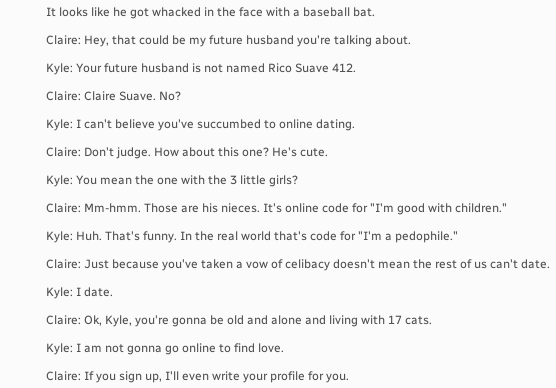It looks like he got whacked in the face with a baseball bat.

Claire: Hey, that could be my future husband you're talking about.

Kyle: Your future husband is not named Rico Suave 412.

Claire: Claire Suave. No?

Kyle: I can't believe you've succumbed to online dating.

Claire: Don't judge. How about this one? He's cute.

Kyle: You mean the one with the 3 little girls?

Claire: Mm-hmm. Those are his nieces. It's online code for "I'm good with children."

Kyle: Huh. That's funny. In the real world that's code for "I'm a pedophile."

Claire: Just because you've taken a vow of celibacy doesn't mean the rest of us can't date.

Kyle: I date.

Claire: Ok, Kyle, you're gonna be old and alone and living with 17 cats.

Kyle: I am not gonna go online to find love.

Claire: If you sign up, I'll even write your profile for you.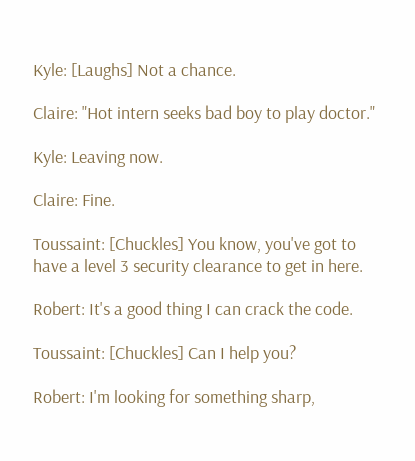Kyle: [Laughs] Not a chance.

Claire: "Hot intern seeks bad boy to play doctor."

Kyle: Leaving now.

Claire: Fine.

Toussaint: [Chuckles] You know, you've got to have a level 3 security clearance to get in here.

Robert: It's a good thing I can crack the code.

Toussaint: [Chuckles] Can I help you?

Robert: I'm looking for something sharp,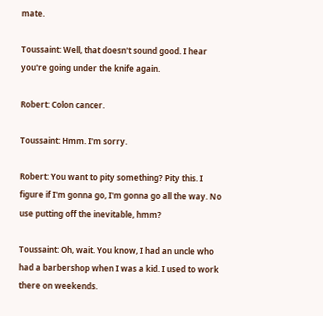mate.

Toussaint: Well, that doesn't sound good. I hear you're going under the knife again.

Robert: Colon cancer.

Toussaint: Hmm. I'm sorry.

Robert: You want to pity something? Pity this. I figure if I'm gonna go, I'm gonna go all the way. No use putting off the inevitable, hmm?

Toussaint: Oh, wait. You know, I had an uncle who had a barbershop when I was a kid. I used to work there on weekends.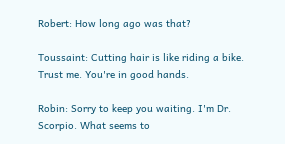Robert: How long ago was that?

Toussaint: Cutting hair is like riding a bike. Trust me. You're in good hands.

Robin: Sorry to keep you waiting. I'm Dr. Scorpio. What seems to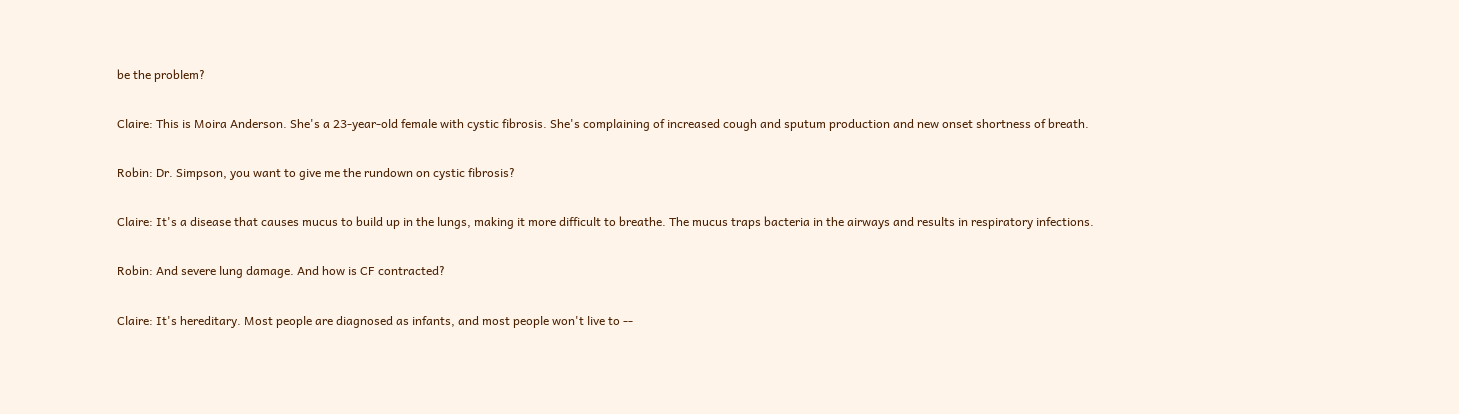be the problem?

Claire: This is Moira Anderson. She's a 23-year-old female with cystic fibrosis. She's complaining of increased cough and sputum production and new onset shortness of breath.

Robin: Dr. Simpson, you want to give me the rundown on cystic fibrosis?

Claire: It's a disease that causes mucus to build up in the lungs, making it more difficult to breathe. The mucus traps bacteria in the airways and results in respiratory infections.

Robin: And severe lung damage. And how is CF contracted?

Claire: It's hereditary. Most people are diagnosed as infants, and most people won't live to --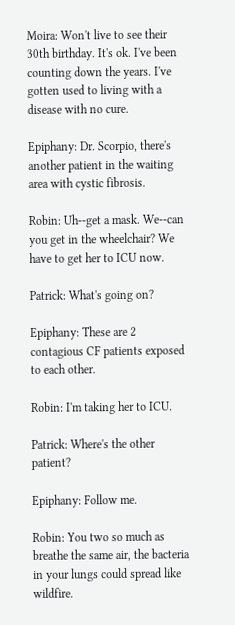Moira: Won't live to see their 30th birthday. It's ok. I've been counting down the years. I've gotten used to living with a disease with no cure.

Epiphany: Dr. Scorpio, there's another patient in the waiting area with cystic fibrosis.

Robin: Uh--get a mask. We--can you get in the wheelchair? We have to get her to ICU now.

Patrick: What's going on?

Epiphany: These are 2 contagious CF patients exposed to each other.

Robin: I'm taking her to ICU.

Patrick: Where's the other patient?

Epiphany: Follow me.

Robin: You two so much as breathe the same air, the bacteria in your lungs could spread like wildfire.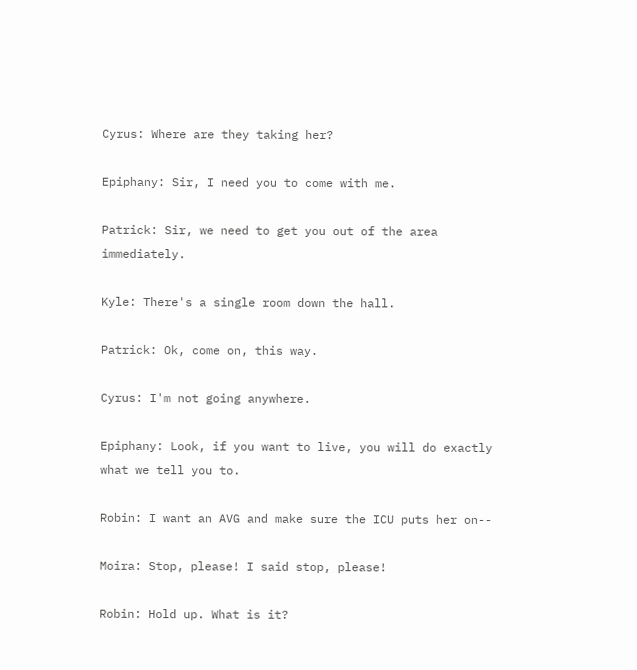Cyrus: Where are they taking her?

Epiphany: Sir, I need you to come with me.

Patrick: Sir, we need to get you out of the area immediately.

Kyle: There's a single room down the hall.

Patrick: Ok, come on, this way.

Cyrus: I'm not going anywhere.

Epiphany: Look, if you want to live, you will do exactly what we tell you to.

Robin: I want an AVG and make sure the ICU puts her on--

Moira: Stop, please! I said stop, please!

Robin: Hold up. What is it?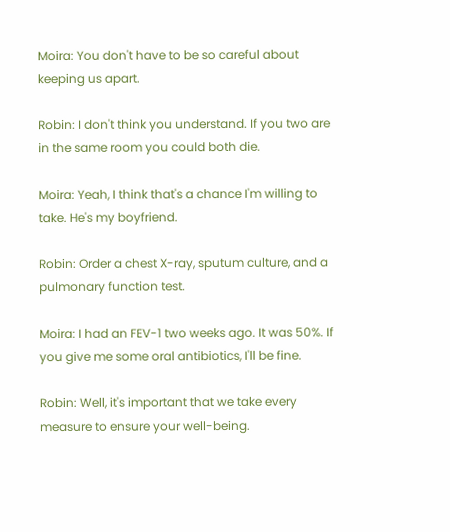Moira: You don't have to be so careful about keeping us apart.

Robin: I don't think you understand. If you two are in the same room you could both die.

Moira: Yeah, I think that's a chance I'm willing to take. He's my boyfriend.

Robin: Order a chest X-ray, sputum culture, and a pulmonary function test.

Moira: I had an FEV-1 two weeks ago. It was 50%. If you give me some oral antibiotics, I'll be fine.

Robin: Well, it's important that we take every measure to ensure your well-being.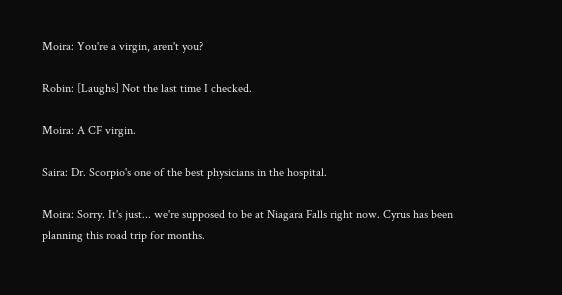Moira: You're a virgin, aren't you?

Robin: [Laughs] Not the last time I checked.

Moira: A CF virgin.

Saira: Dr. Scorpio's one of the best physicians in the hospital.

Moira: Sorry. It's just... we're supposed to be at Niagara Falls right now. Cyrus has been planning this road trip for months.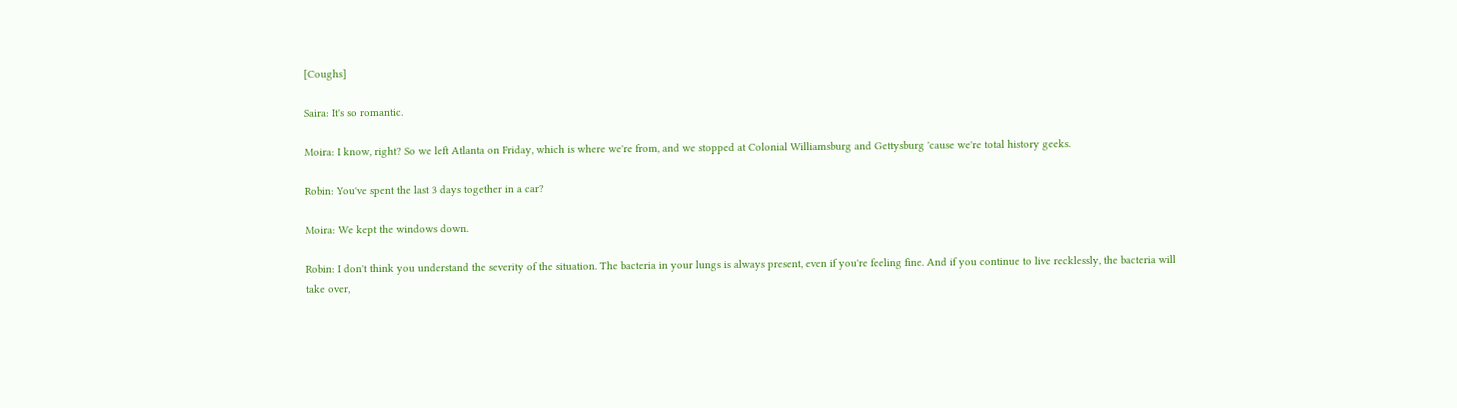[Coughs]

Saira: It's so romantic.

Moira: I know, right? So we left Atlanta on Friday, which is where we're from, and we stopped at Colonial Williamsburg and Gettysburg 'cause we're total history geeks.

Robin: You've spent the last 3 days together in a car?

Moira: We kept the windows down.

Robin: I don't think you understand the severity of the situation. The bacteria in your lungs is always present, even if you're feeling fine. And if you continue to live recklessly, the bacteria will take over,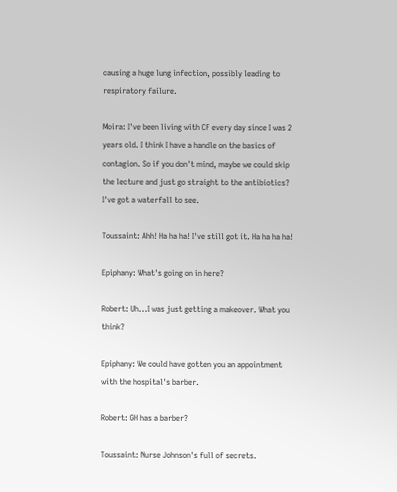causing a huge lung infection, possibly leading to respiratory failure.

Moira: I've been living with CF every day since I was 2 years old. I think I have a handle on the basics of contagion. So if you don't mind, maybe we could skip the lecture and just go straight to the antibiotics? I've got a waterfall to see.

Toussaint: Ahh! Ha ha ha! I've still got it. Ha ha ha ha!

Epiphany: What's going on in here?

Robert: Uh...I was just getting a makeover. What you think?

Epiphany: We could have gotten you an appointment with the hospital's barber.

Robert: GH has a barber?

Toussaint: Nurse Johnson's full of secrets.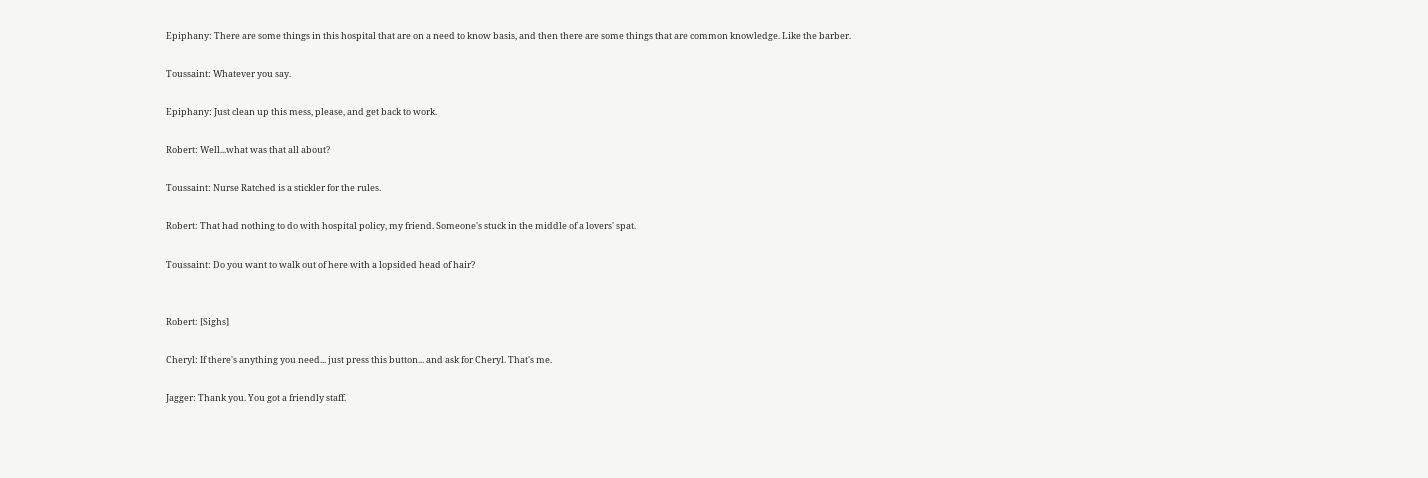Epiphany: There are some things in this hospital that are on a need to know basis, and then there are some things that are common knowledge. Like the barber.

Toussaint: Whatever you say.

Epiphany: Just clean up this mess, please, and get back to work.

Robert: Well...what was that all about?

Toussaint: Nurse Ratched is a stickler for the rules.

Robert: That had nothing to do with hospital policy, my friend. Someone's stuck in the middle of a lovers' spat.

Toussaint: Do you want to walk out of here with a lopsided head of hair?


Robert: [Sighs]

Cheryl: If there's anything you need... just press this button... and ask for Cheryl. That's me.

Jagger: Thank you. You got a friendly staff.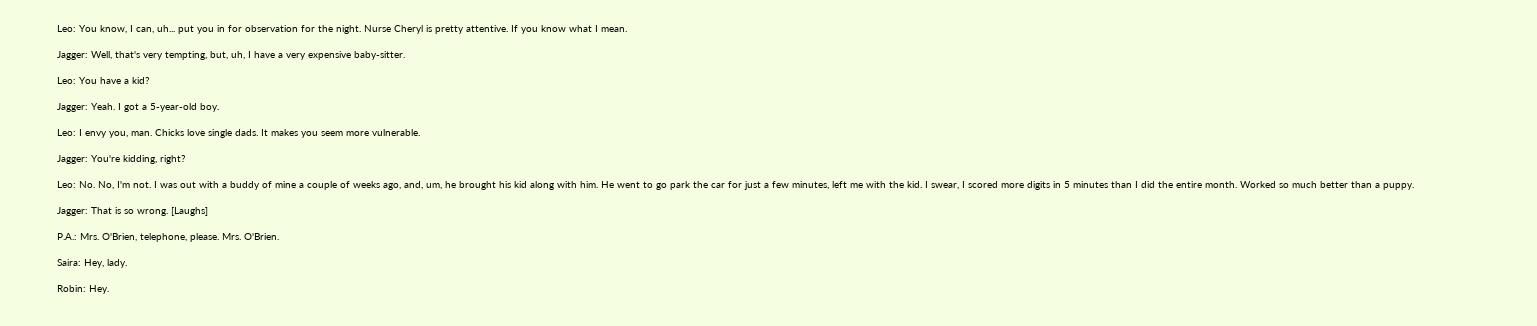Leo: You know, I can, uh... put you in for observation for the night. Nurse Cheryl is pretty attentive. If you know what I mean.

Jagger: Well, that's very tempting, but, uh, I have a very expensive baby-sitter.

Leo: You have a kid?

Jagger: Yeah. I got a 5-year-old boy.

Leo: I envy you, man. Chicks love single dads. It makes you seem more vulnerable.

Jagger: You're kidding, right?

Leo: No. No, I'm not. I was out with a buddy of mine a couple of weeks ago, and, um, he brought his kid along with him. He went to go park the car for just a few minutes, left me with the kid. I swear, I scored more digits in 5 minutes than I did the entire month. Worked so much better than a puppy.

Jagger: That is so wrong. [Laughs]

P.A.: Mrs. O'Brien, telephone, please. Mrs. O'Brien.

Saira: Hey, lady.

Robin: Hey.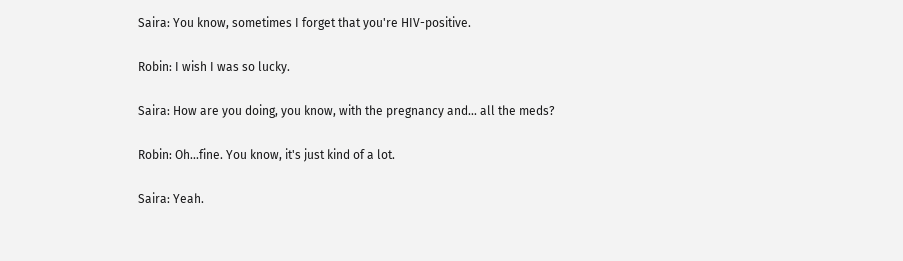Saira: You know, sometimes I forget that you're HIV-positive.

Robin: I wish I was so lucky.

Saira: How are you doing, you know, with the pregnancy and... all the meds?

Robin: Oh...fine. You know, it's just kind of a lot.

Saira: Yeah.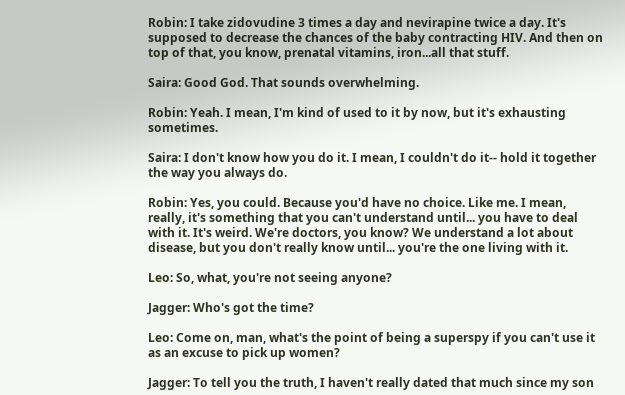Robin: I take zidovudine 3 times a day and nevirapine twice a day. It's supposed to decrease the chances of the baby contracting HIV. And then on top of that, you know, prenatal vitamins, iron...all that stuff.

Saira: Good God. That sounds overwhelming.

Robin: Yeah. I mean, I'm kind of used to it by now, but it's exhausting sometimes.

Saira: I don't know how you do it. I mean, I couldn't do it-- hold it together the way you always do.

Robin: Yes, you could. Because you'd have no choice. Like me. I mean, really, it's something that you can't understand until... you have to deal with it. It's weird. We're doctors, you know? We understand a lot about disease, but you don't really know until... you're the one living with it.

Leo: So, what, you're not seeing anyone?

Jagger: Who's got the time?

Leo: Come on, man, what's the point of being a superspy if you can't use it as an excuse to pick up women?

Jagger: To tell you the truth, I haven't really dated that much since my son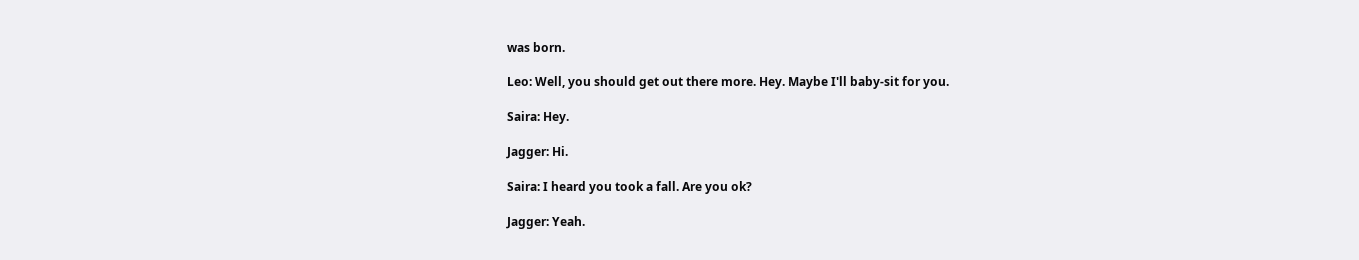was born.

Leo: Well, you should get out there more. Hey. Maybe I'll baby-sit for you.

Saira: Hey.

Jagger: Hi.

Saira: I heard you took a fall. Are you ok?

Jagger: Yeah.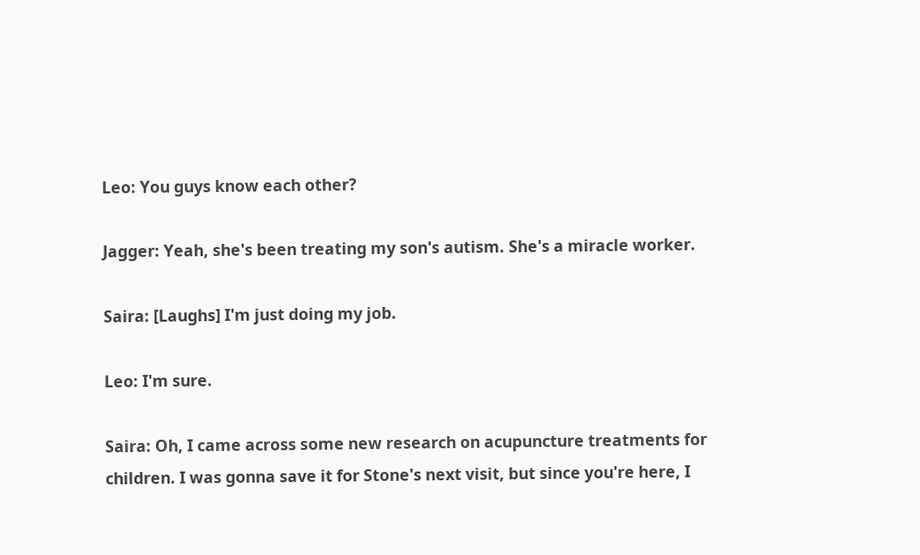Leo: You guys know each other?

Jagger: Yeah, she's been treating my son's autism. She's a miracle worker.

Saira: [Laughs] I'm just doing my job.

Leo: I'm sure.

Saira: Oh, I came across some new research on acupuncture treatments for children. I was gonna save it for Stone's next visit, but since you're here, I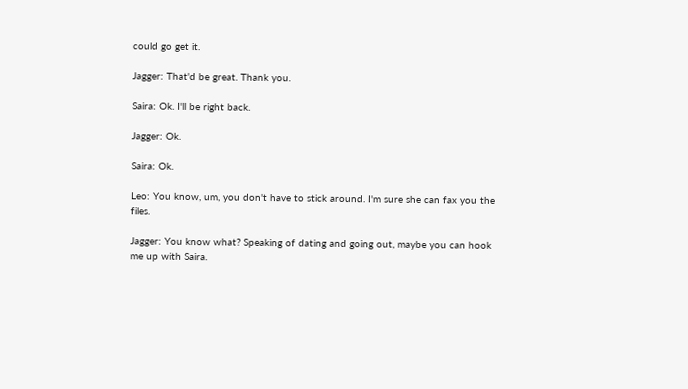could go get it.

Jagger: That'd be great. Thank you.

Saira: Ok. I'll be right back.

Jagger: Ok.

Saira: Ok.

Leo: You know, um, you don't have to stick around. I'm sure she can fax you the files.

Jagger: You know what? Speaking of dating and going out, maybe you can hook me up with Saira.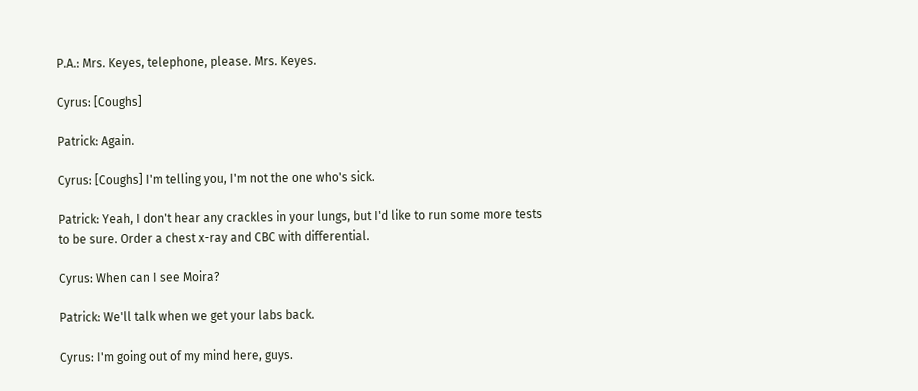P.A.: Mrs. Keyes, telephone, please. Mrs. Keyes.

Cyrus: [Coughs]

Patrick: Again.

Cyrus: [Coughs] I'm telling you, I'm not the one who's sick.

Patrick: Yeah, I don't hear any crackles in your lungs, but I'd like to run some more tests to be sure. Order a chest x-ray and CBC with differential.

Cyrus: When can I see Moira?

Patrick: We'll talk when we get your labs back.

Cyrus: I'm going out of my mind here, guys.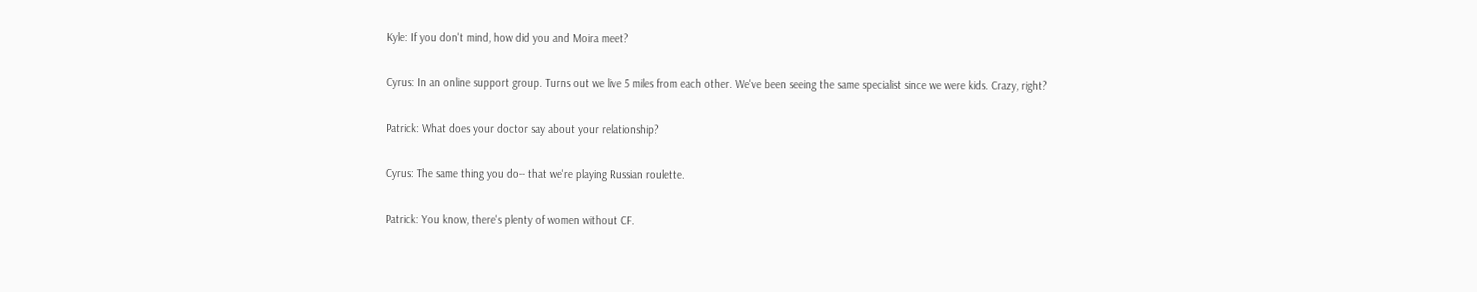Kyle: If you don't mind, how did you and Moira meet?

Cyrus: In an online support group. Turns out we live 5 miles from each other. We've been seeing the same specialist since we were kids. Crazy, right?

Patrick: What does your doctor say about your relationship?

Cyrus: The same thing you do-- that we're playing Russian roulette.

Patrick: You know, there's plenty of women without CF.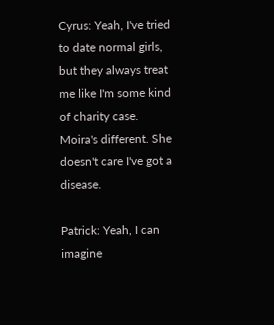Cyrus: Yeah, I've tried to date normal girls, but they always treat me like I'm some kind of charity case. Moira's different. She doesn't care I've got a disease.

Patrick: Yeah, I can imagine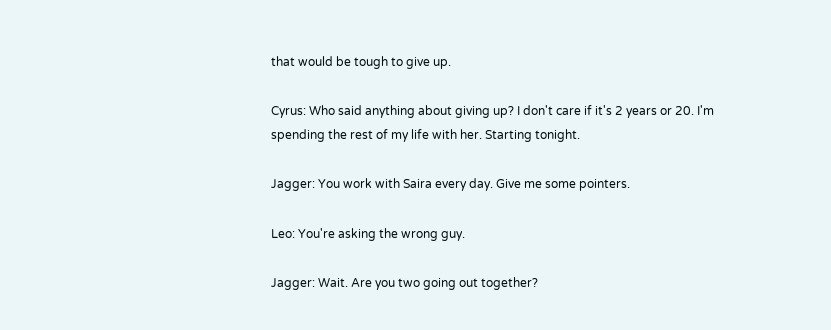that would be tough to give up.

Cyrus: Who said anything about giving up? I don't care if it's 2 years or 20. I'm spending the rest of my life with her. Starting tonight.

Jagger: You work with Saira every day. Give me some pointers.

Leo: You're asking the wrong guy.

Jagger: Wait. Are you two going out together?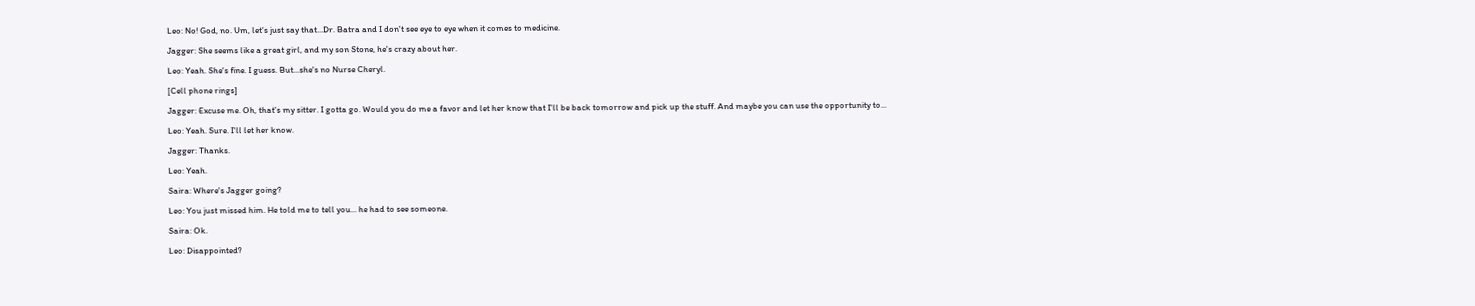Leo: No! God, no. Um, let's just say that...Dr. Batra and I don't see eye to eye when it comes to medicine.

Jagger: She seems like a great girl, and my son Stone, he's crazy about her.

Leo: Yeah. She's fine. I guess. But...she's no Nurse Cheryl.

[Cell phone rings]

Jagger: Excuse me. Oh, that's my sitter. I gotta go. Would you do me a favor and let her know that I'll be back tomorrow and pick up the stuff. And maybe you can use the opportunity to...

Leo: Yeah. Sure. I'll let her know.

Jagger: Thanks.

Leo: Yeah.

Saira: Where's Jagger going?

Leo: You just missed him. He told me to tell you... he had to see someone.

Saira: Ok.

Leo: Disappointed?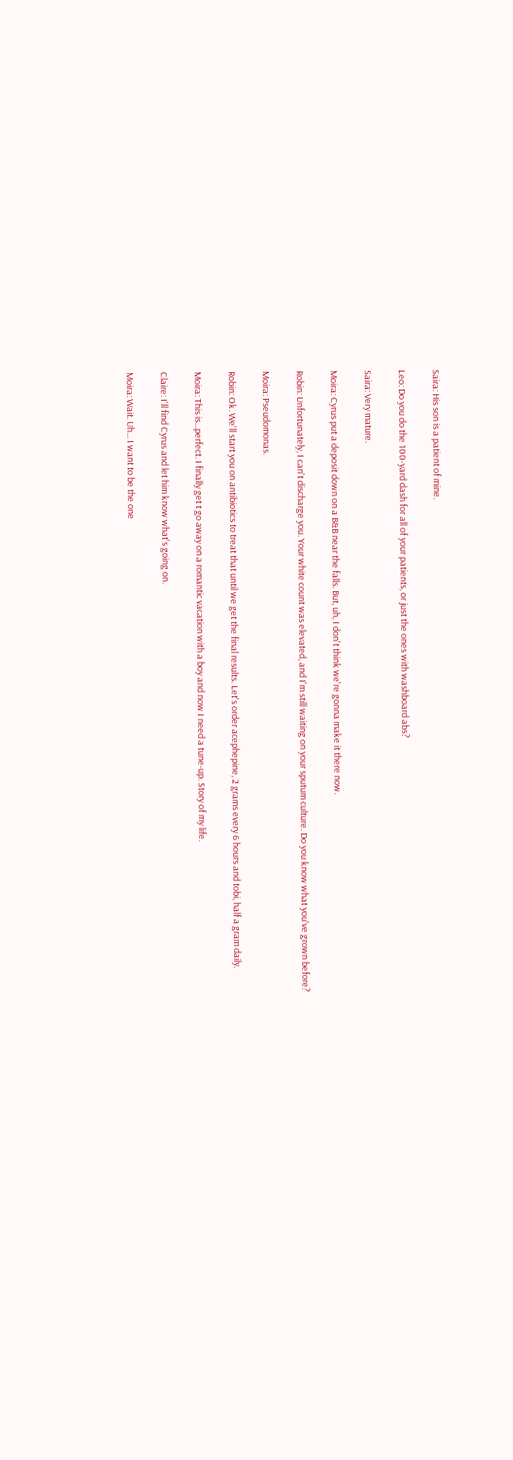Saira: His son is a patient of mine.

Leo: Do you do the 100-yard dash for all of your patients, or just the ones with washboard abs?

Saira: Very mature.

Moira: Cyrus put a deposit down on a B&B near the falls. But, uh, I don't think we're gonna make it there now.

Robin: Unfortunately, I can't discharge you. Your white count was elevated, and I'm still waiting on your sputum culture. Do you know what you've grown before?

Moira: Pseudomonas.

Robin: Ok. We'll start you on antibiotics to treat that until we get the final results. Let's order acephepine, 2 grams every 6 hours and tobi, half a gram daily.

Moira: This is...perfect. I finally get t go away on a romantic vacation with a boy and now I need a tune-up. Story of my life.

Claire: I'll find Cyrus and let him know what's going on.

Moira: Wait. Uh... I want to be the one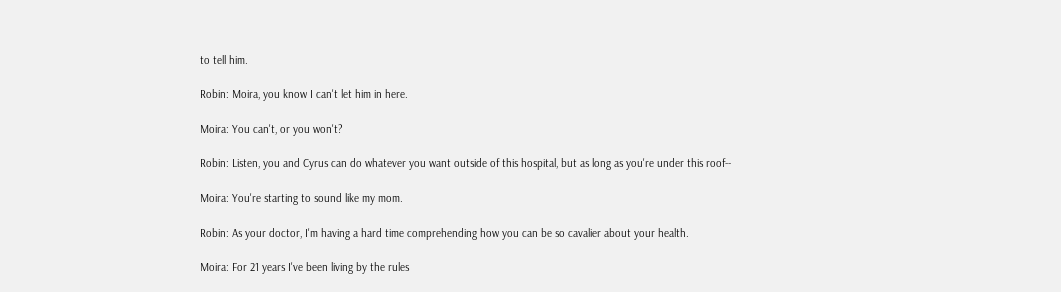to tell him.

Robin: Moira, you know I can't let him in here.

Moira: You can't, or you won't?

Robin: Listen, you and Cyrus can do whatever you want outside of this hospital, but as long as you're under this roof--

Moira: You're starting to sound like my mom.

Robin: As your doctor, I'm having a hard time comprehending how you can be so cavalier about your health.

Moira: For 21 years I've been living by the rules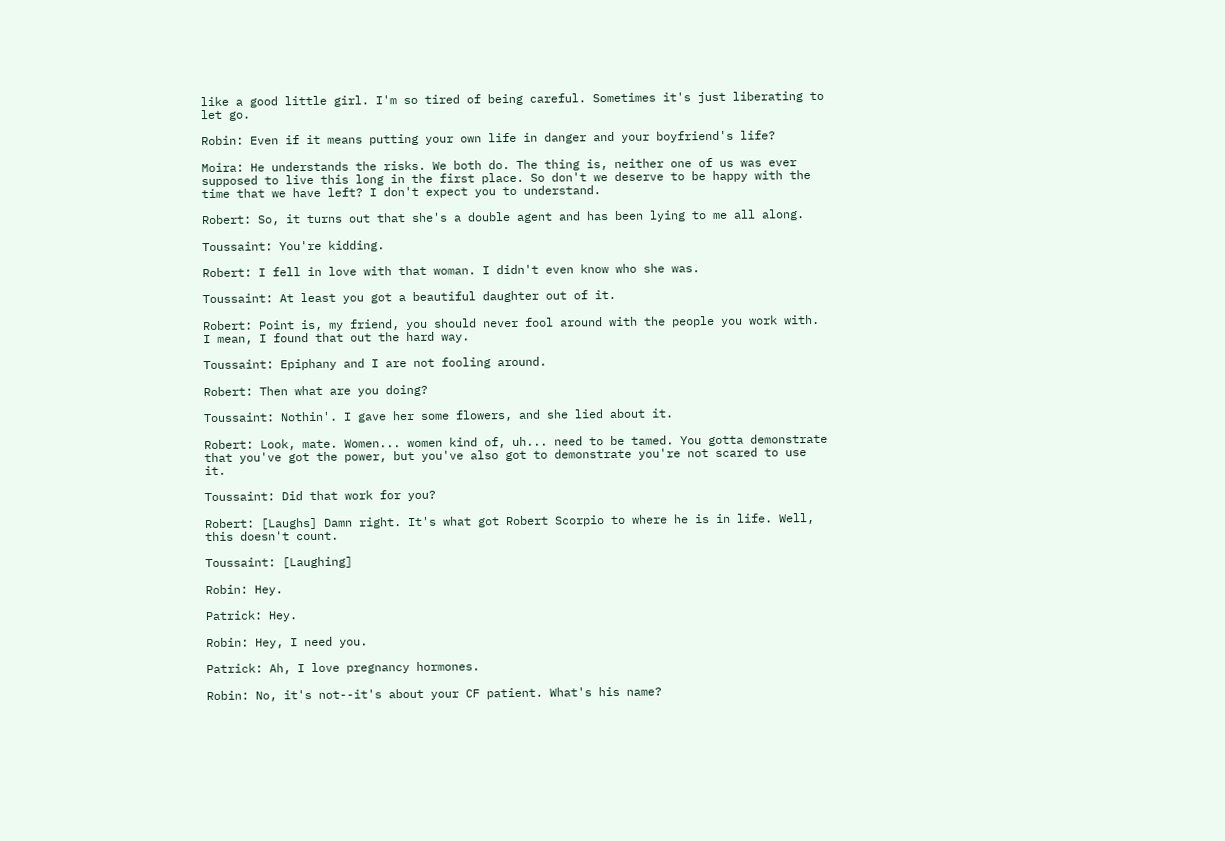like a good little girl. I'm so tired of being careful. Sometimes it's just liberating to let go.

Robin: Even if it means putting your own life in danger and your boyfriend's life?

Moira: He understands the risks. We both do. The thing is, neither one of us was ever supposed to live this long in the first place. So don't we deserve to be happy with the time that we have left? I don't expect you to understand.

Robert: So, it turns out that she's a double agent and has been lying to me all along.

Toussaint: You're kidding.

Robert: I fell in love with that woman. I didn't even know who she was.

Toussaint: At least you got a beautiful daughter out of it.

Robert: Point is, my friend, you should never fool around with the people you work with. I mean, I found that out the hard way.

Toussaint: Epiphany and I are not fooling around.

Robert: Then what are you doing?

Toussaint: Nothin'. I gave her some flowers, and she lied about it.

Robert: Look, mate. Women... women kind of, uh... need to be tamed. You gotta demonstrate that you've got the power, but you've also got to demonstrate you're not scared to use it.

Toussaint: Did that work for you?

Robert: [Laughs] Damn right. It's what got Robert Scorpio to where he is in life. Well, this doesn't count.

Toussaint: [Laughing]

Robin: Hey.

Patrick: Hey.

Robin: Hey, I need you.

Patrick: Ah, I love pregnancy hormones.

Robin: No, it's not--it's about your CF patient. What's his name?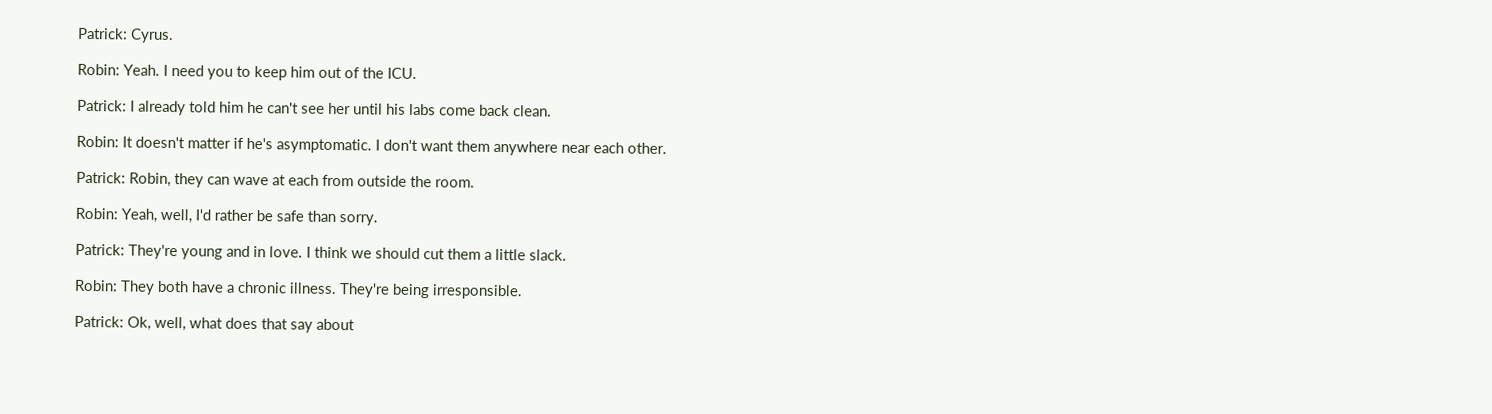Patrick: Cyrus.

Robin: Yeah. I need you to keep him out of the ICU.

Patrick: I already told him he can't see her until his labs come back clean.

Robin: It doesn't matter if he's asymptomatic. I don't want them anywhere near each other.

Patrick: Robin, they can wave at each from outside the room.

Robin: Yeah, well, I'd rather be safe than sorry.

Patrick: They're young and in love. I think we should cut them a little slack.

Robin: They both have a chronic illness. They're being irresponsible.

Patrick: Ok, well, what does that say about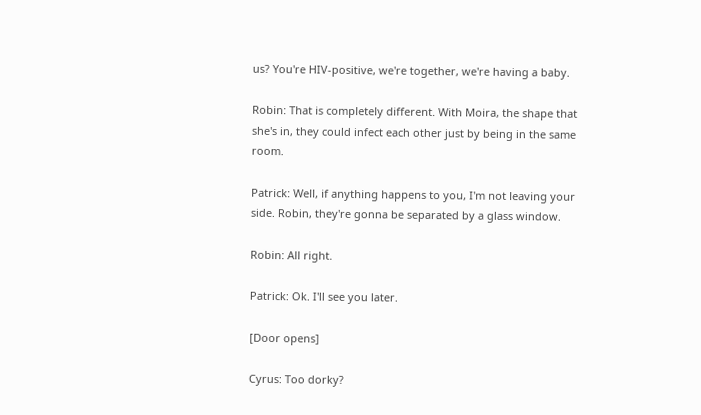us? You're HIV-positive, we're together, we're having a baby.

Robin: That is completely different. With Moira, the shape that she's in, they could infect each other just by being in the same room.

Patrick: Well, if anything happens to you, I'm not leaving your side. Robin, they're gonna be separated by a glass window.

Robin: All right.

Patrick: Ok. I'll see you later.

[Door opens]

Cyrus: Too dorky?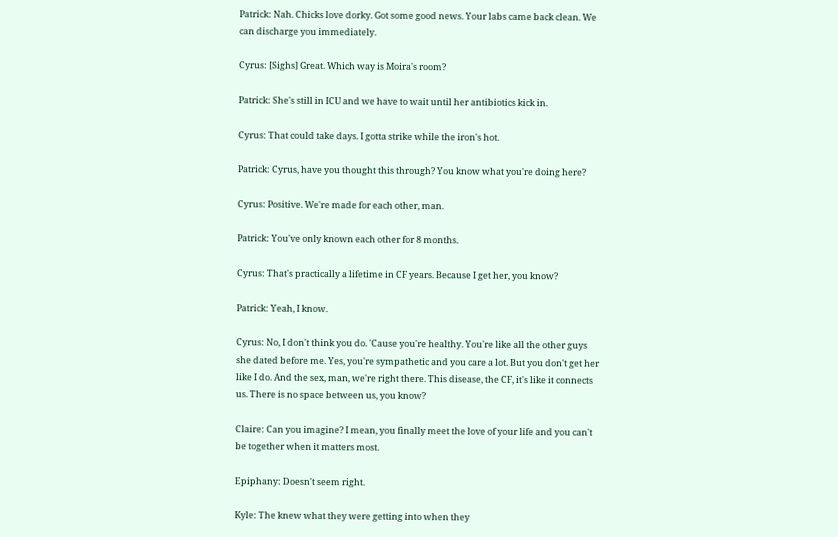Patrick: Nah. Chicks love dorky. Got some good news. Your labs came back clean. We can discharge you immediately.

Cyrus: [Sighs] Great. Which way is Moira's room?

Patrick: She's still in ICU and we have to wait until her antibiotics kick in.

Cyrus: That could take days. I gotta strike while the iron's hot.

Patrick: Cyrus, have you thought this through? You know what you're doing here?

Cyrus: Positive. We're made for each other, man.

Patrick: You've only known each other for 8 months.

Cyrus: That's practically a lifetime in CF years. Because I get her, you know?

Patrick: Yeah, I know.

Cyrus: No, I don't think you do. 'Cause you're healthy. You're like all the other guys she dated before me. Yes, you're sympathetic and you care a lot. But you don't get her like I do. And the sex, man, we're right there. This disease, the CF, it's like it connects us. There is no space between us, you know?

Claire: Can you imagine? I mean, you finally meet the love of your life and you can't be together when it matters most.

Epiphany: Doesn't seem right.

Kyle: The knew what they were getting into when they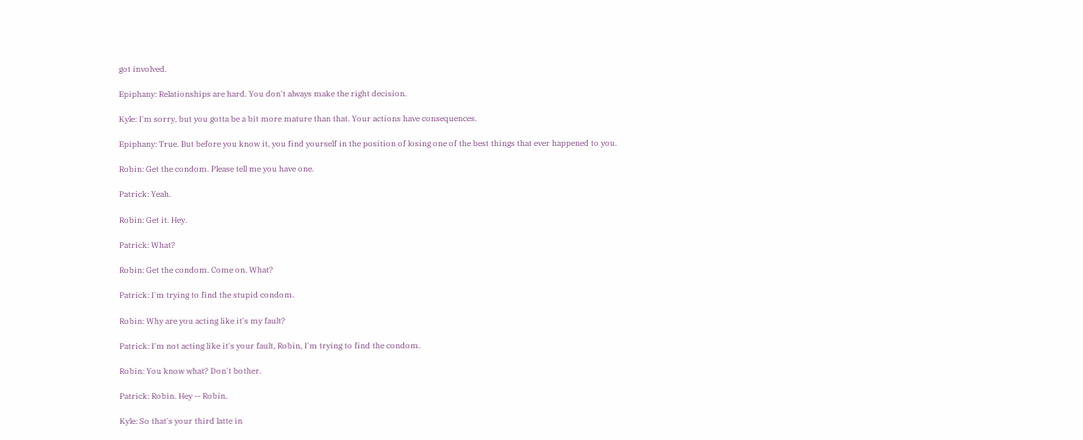got involved.

Epiphany: Relationships are hard. You don't always make the right decision.

Kyle: I'm sorry, but you gotta be a bit more mature than that. Your actions have consequences.

Epiphany: True. But before you know it, you find yourself in the position of losing one of the best things that ever happened to you.

Robin: Get the condom. Please tell me you have one.

Patrick: Yeah.

Robin: Get it. Hey.

Patrick: What?

Robin: Get the condom. Come on. What?

Patrick: I'm trying to find the stupid condom.

Robin: Why are you acting like it's my fault?

Patrick: I'm not acting like it's your fault, Robin, I'm trying to find the condom.

Robin: You know what? Don't bother.

Patrick: Robin. Hey -- Robin.

Kyle: So that's your third latte in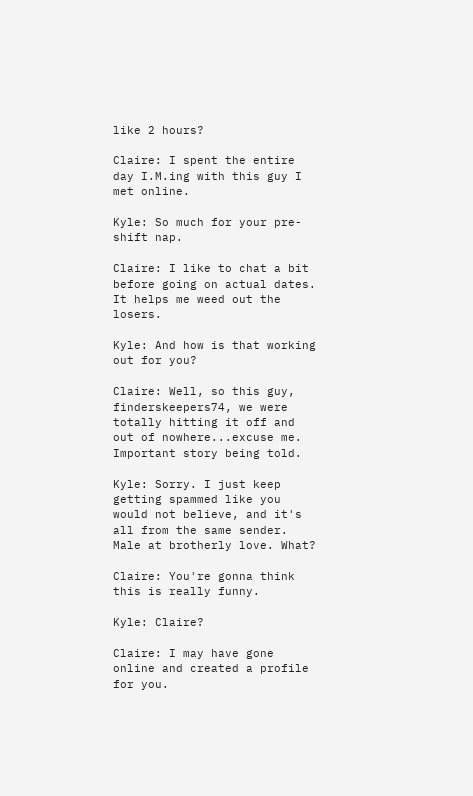like 2 hours?

Claire: I spent the entire day I.M.ing with this guy I met online.

Kyle: So much for your pre-shift nap.

Claire: I like to chat a bit before going on actual dates. It helps me weed out the losers.

Kyle: And how is that working out for you?

Claire: Well, so this guy, finderskeepers74, we were totally hitting it off and out of nowhere...excuse me. Important story being told.

Kyle: Sorry. I just keep getting spammed like you would not believe, and it's all from the same sender. Male at brotherly love. What?

Claire: You're gonna think this is really funny.

Kyle: Claire?

Claire: I may have gone online and created a profile for you.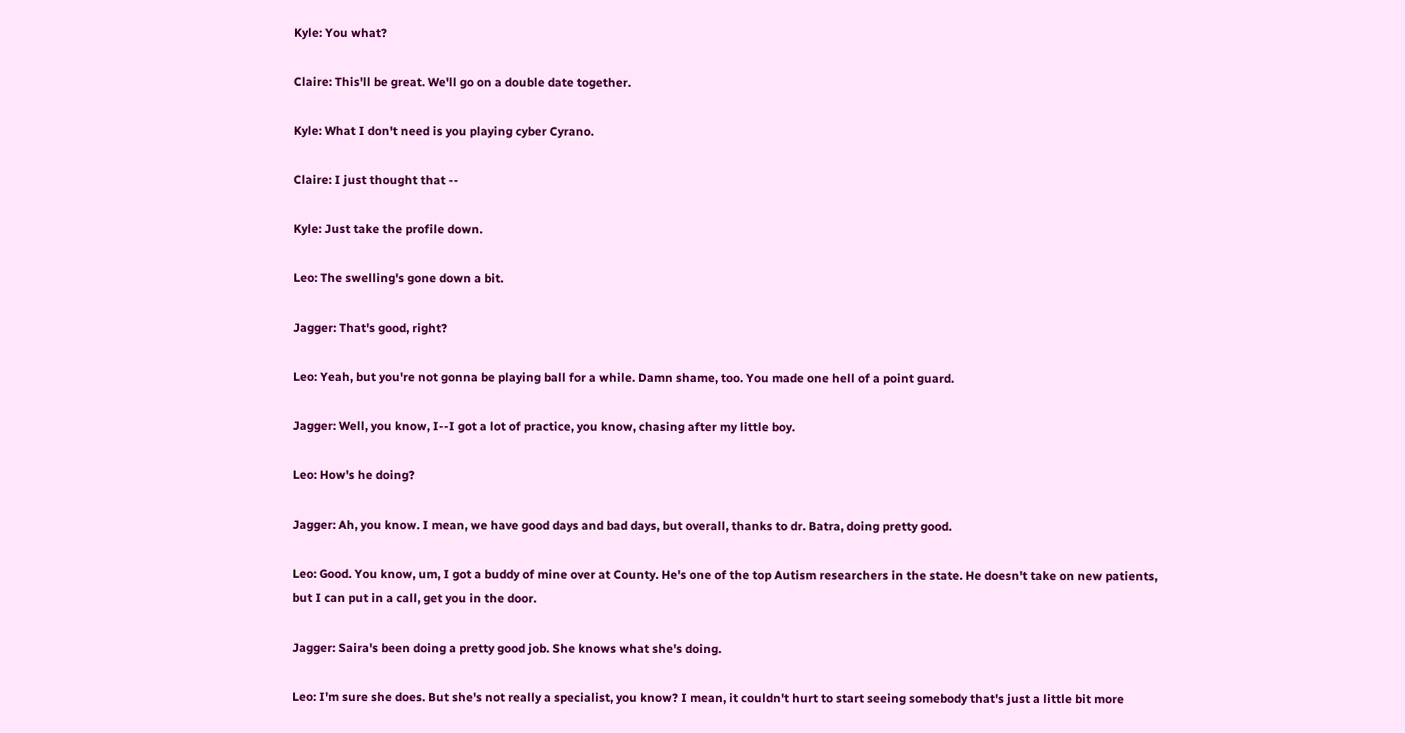Kyle: You what?

Claire: This'll be great. We'll go on a double date together.

Kyle: What I don't need is you playing cyber Cyrano.

Claire: I just thought that --

Kyle: Just take the profile down.

Leo: The swelling's gone down a bit.

Jagger: That's good, right?

Leo: Yeah, but you're not gonna be playing ball for a while. Damn shame, too. You made one hell of a point guard.

Jagger: Well, you know, I--I got a lot of practice, you know, chasing after my little boy.

Leo: How's he doing?

Jagger: Ah, you know. I mean, we have good days and bad days, but overall, thanks to dr. Batra, doing pretty good.

Leo: Good. You know, um, I got a buddy of mine over at County. He's one of the top Autism researchers in the state. He doesn't take on new patients, but I can put in a call, get you in the door.

Jagger: Saira's been doing a pretty good job. She knows what she's doing.

Leo: I'm sure she does. But she's not really a specialist, you know? I mean, it couldn't hurt to start seeing somebody that's just a little bit more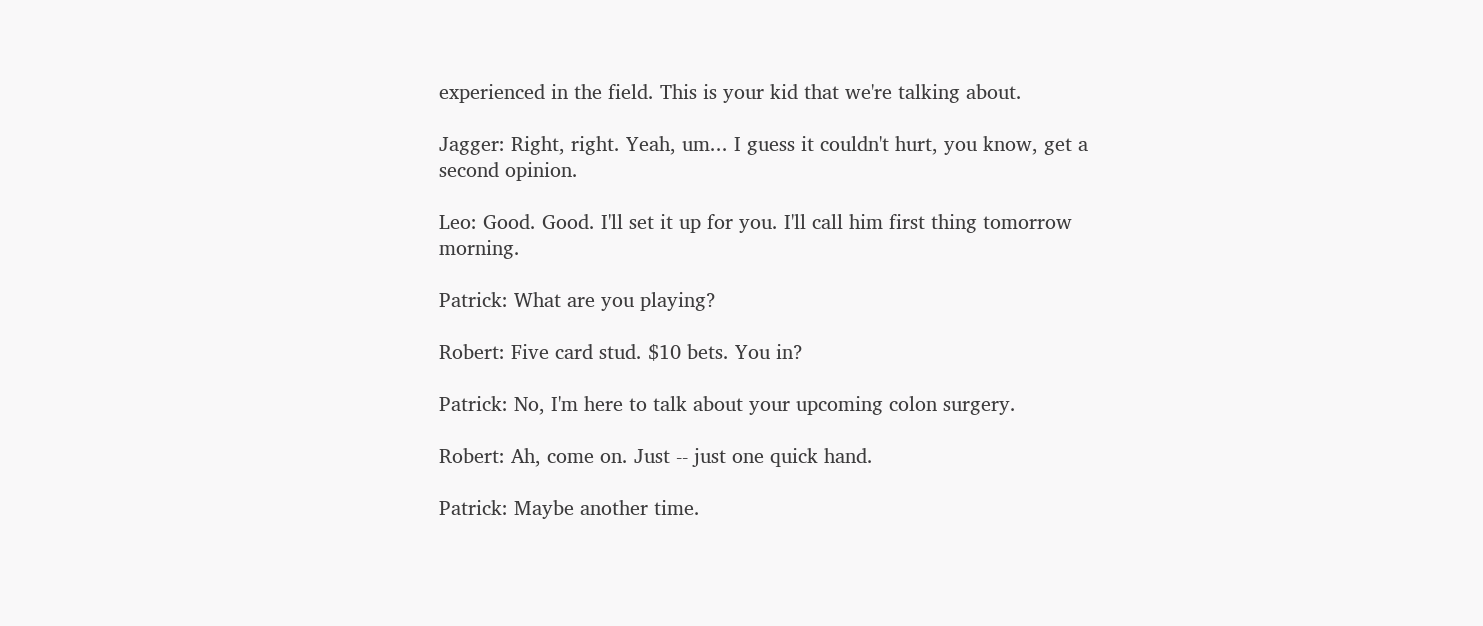experienced in the field. This is your kid that we're talking about.

Jagger: Right, right. Yeah, um... I guess it couldn't hurt, you know, get a second opinion.

Leo: Good. Good. I'll set it up for you. I'll call him first thing tomorrow morning.

Patrick: What are you playing?

Robert: Five card stud. $10 bets. You in?

Patrick: No, I'm here to talk about your upcoming colon surgery.

Robert: Ah, come on. Just -- just one quick hand.

Patrick: Maybe another time.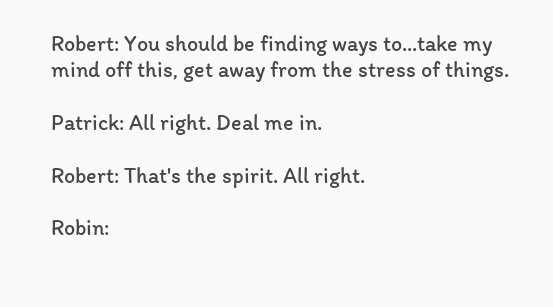Robert: You should be finding ways to...take my mind off this, get away from the stress of things.

Patrick: All right. Deal me in.

Robert: That's the spirit. All right.

Robin: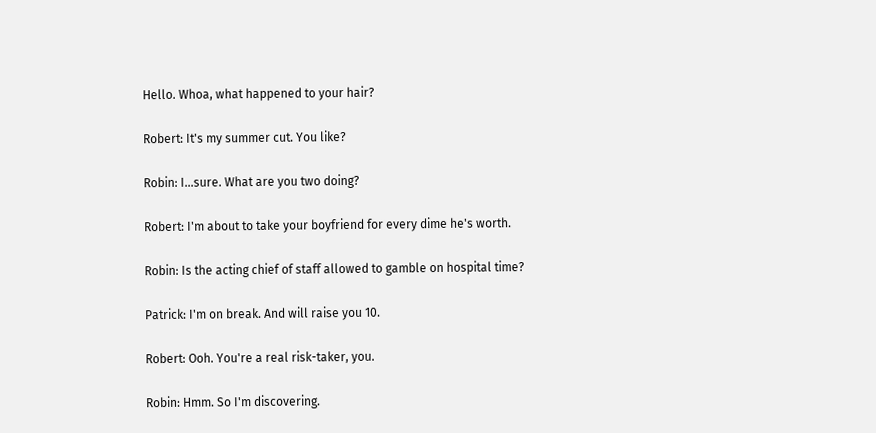Hello. Whoa, what happened to your hair?

Robert: It's my summer cut. You like?

Robin: I...sure. What are you two doing?

Robert: I'm about to take your boyfriend for every dime he's worth.

Robin: Is the acting chief of staff allowed to gamble on hospital time?

Patrick: I'm on break. And will raise you 10.

Robert: Ooh. You're a real risk-taker, you.

Robin: Hmm. So I'm discovering.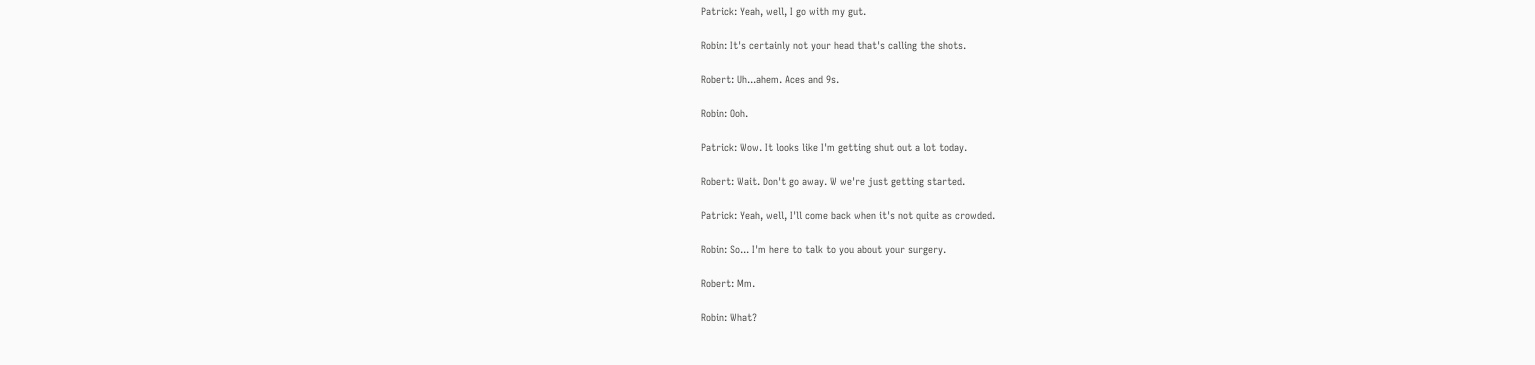Patrick: Yeah, well, I go with my gut.

Robin: It's certainly not your head that's calling the shots.

Robert: Uh...ahem. Aces and 9s.

Robin: Ooh.

Patrick: Wow. It looks like I'm getting shut out a lot today.

Robert: Wait. Don't go away. W we're just getting started.

Patrick: Yeah, well, I'll come back when it's not quite as crowded.

Robin: So... I'm here to talk to you about your surgery.

Robert: Mm.

Robin: What?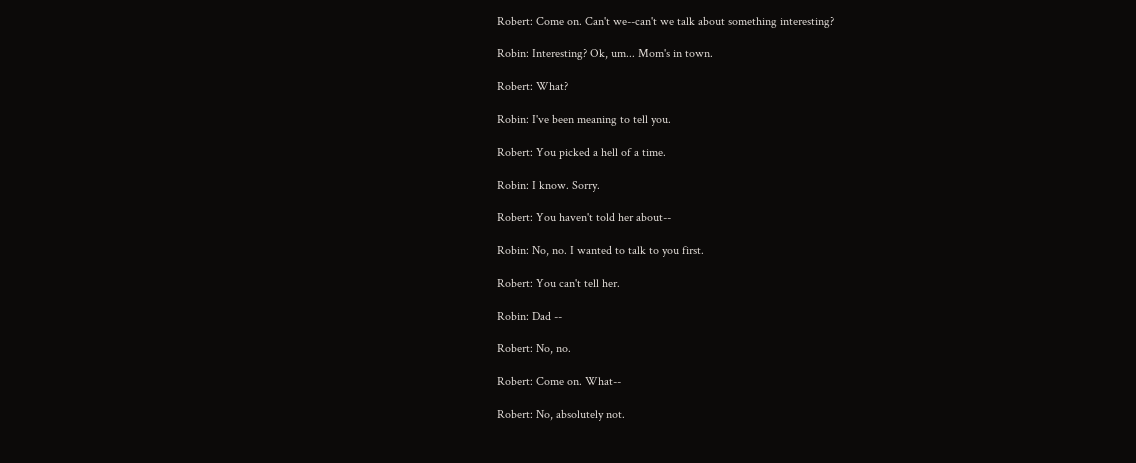Robert: Come on. Can't we--can't we talk about something interesting?

Robin: Interesting? Ok, um... Mom's in town.

Robert: What?

Robin: I've been meaning to tell you.

Robert: You picked a hell of a time.

Robin: I know. Sorry.

Robert: You haven't told her about--

Robin: No, no. I wanted to talk to you first.

Robert: You can't tell her.

Robin: Dad --

Robert: No, no.

Robert: Come on. What--

Robert: No, absolutely not.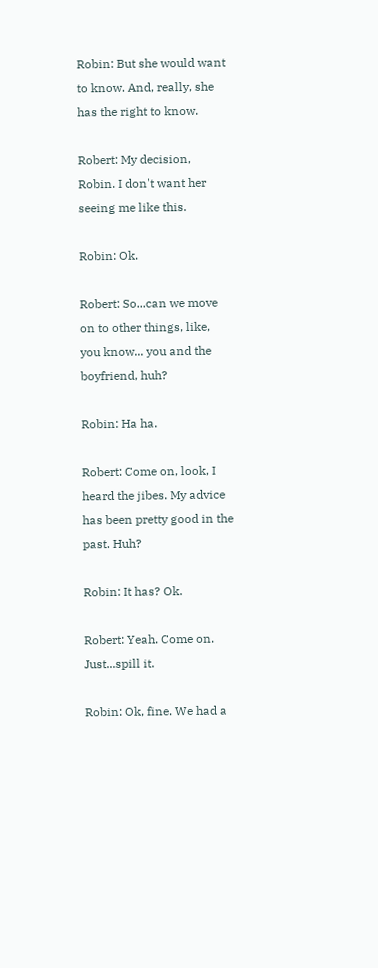Robin: But she would want to know. And, really, she has the right to know.

Robert: My decision, Robin. I don't want her seeing me like this.

Robin: Ok.

Robert: So...can we move on to other things, like, you know... you and the boyfriend, huh?

Robin: Ha ha.

Robert: Come on, look, I heard the jibes. My advice has been pretty good in the past. Huh?

Robin: It has? Ok.

Robert: Yeah. Come on. Just...spill it.

Robin: Ok, fine. We had a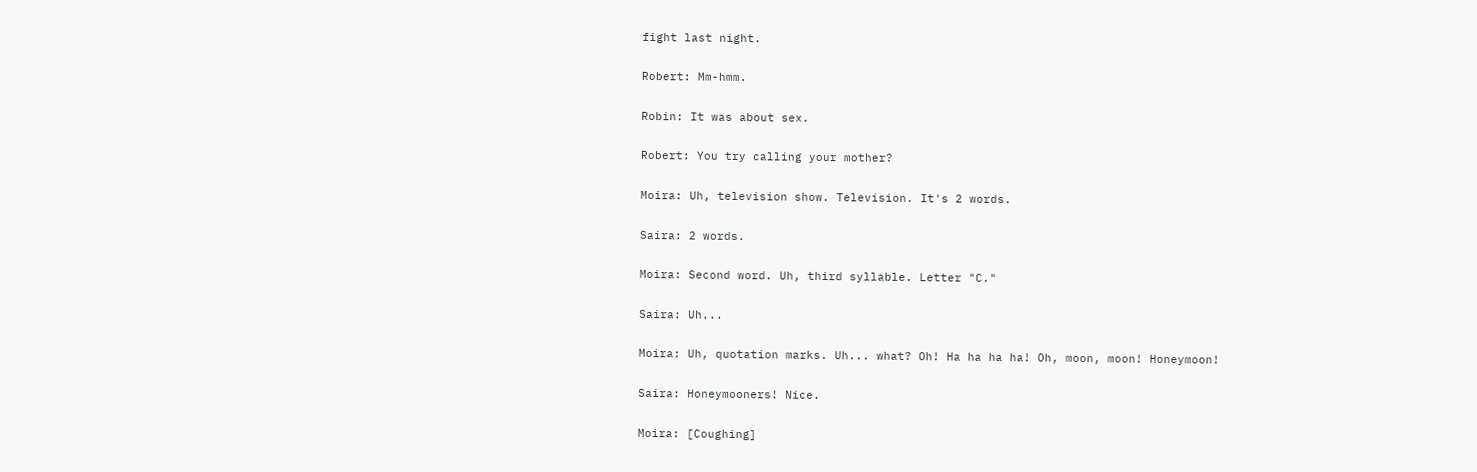fight last night.

Robert: Mm-hmm.

Robin: It was about sex.

Robert: You try calling your mother?

Moira: Uh, television show. Television. It's 2 words.

Saira: 2 words.

Moira: Second word. Uh, third syllable. Letter "C."

Saira: Uh...

Moira: Uh, quotation marks. Uh... what? Oh! Ha ha ha ha! Oh, moon, moon! Honeymoon!

Saira: Honeymooners! Nice.

Moira: [Coughing]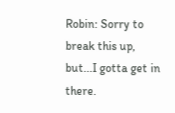Robin: Sorry to break this up, but...I gotta get in there.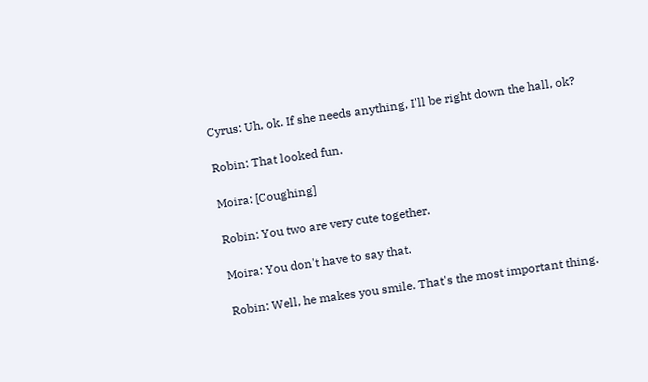Cyrus: Uh, ok. If she needs anything, I'll be right down the hall, ok?

Robin: That looked fun.

Moira: [Coughing]

Robin: You two are very cute together.

Moira: You don't have to say that.

Robin: Well, he makes you smile. That's the most important thing.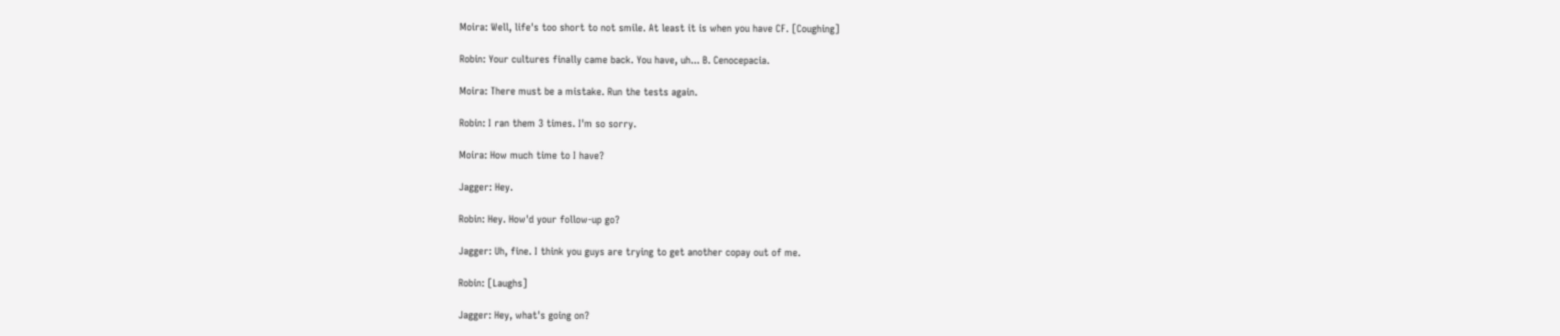Moira: Well, life's too short to not smile. At least it is when you have CF. [Coughing]

Robin: Your cultures finally came back. You have, uh... B. Cenocepacia.

Moira: There must be a mistake. Run the tests again.

Robin: I ran them 3 times. I'm so sorry.

Moira: How much time to I have?

Jagger: Hey.

Robin: Hey. How'd your follow-up go?

Jagger: Uh, fine. I think you guys are trying to get another copay out of me.

Robin: [Laughs]

Jagger: Hey, what's going on?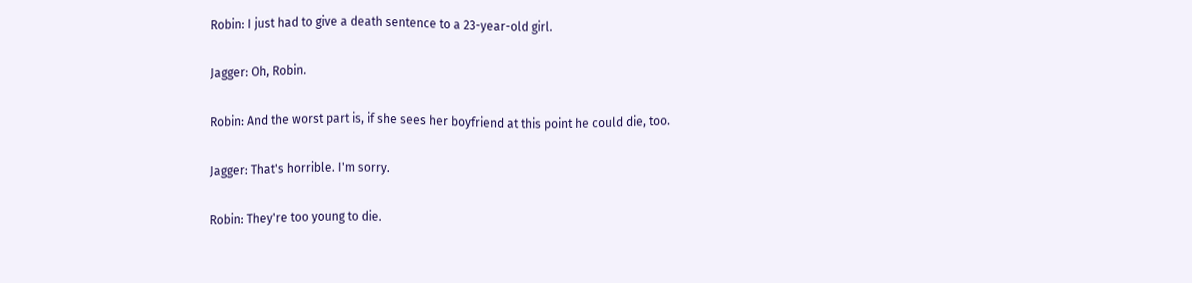Robin: I just had to give a death sentence to a 23-year-old girl.

Jagger: Oh, Robin.

Robin: And the worst part is, if she sees her boyfriend at this point he could die, too.

Jagger: That's horrible. I'm sorry.

Robin: They're too young to die.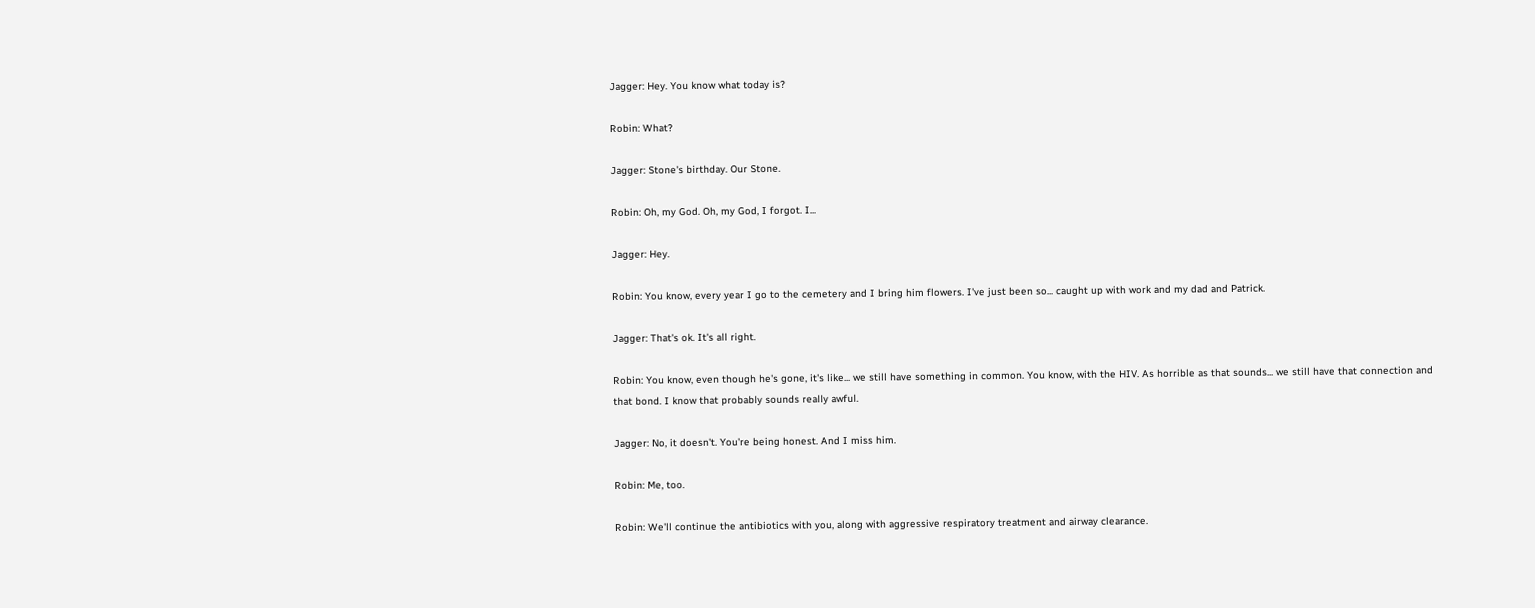Jagger: Hey. You know what today is?

Robin: What?

Jagger: Stone's birthday. Our Stone.

Robin: Oh, my God. Oh, my God, I forgot. I...

Jagger: Hey.

Robin: You know, every year I go to the cemetery and I bring him flowers. I've just been so... caught up with work and my dad and Patrick.

Jagger: That's ok. It's all right.

Robin: You know, even though he's gone, it's like... we still have something in common. You know, with the HIV. As horrible as that sounds... we still have that connection and that bond. I know that probably sounds really awful.

Jagger: No, it doesn't. You're being honest. And I miss him.

Robin: Me, too.

Robin: We'll continue the antibiotics with you, along with aggressive respiratory treatment and airway clearance.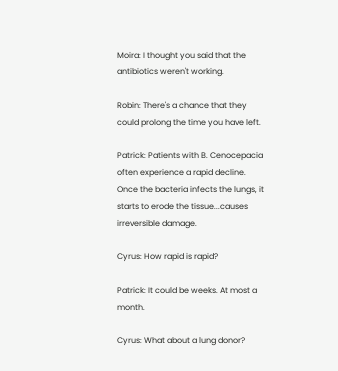Moira: I thought you said that the antibiotics weren't working.

Robin: There's a chance that they could prolong the time you have left.

Patrick: Patients with B. Cenocepacia often experience a rapid decline. Once the bacteria infects the lungs, it starts to erode the tissue...causes irreversible damage.

Cyrus: How rapid is rapid?

Patrick: It could be weeks. At most a month.

Cyrus: What about a lung donor?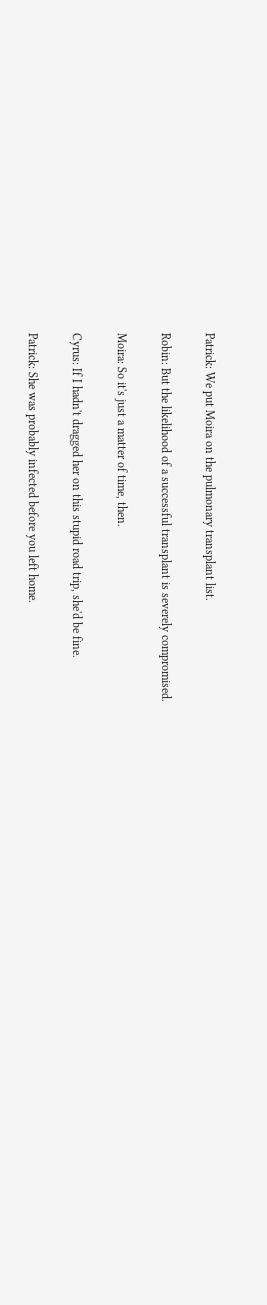Patrick: We put Moira on the pulmonary transplant list.

Robin: But the likelihood of a successful transplant is severely compromised.

Moira: So it's just a matter of time, then.

Cyrus: If I hadn't dragged her on this stupid road trip, she'd be fine.

Patrick: She was probably infected before you left home.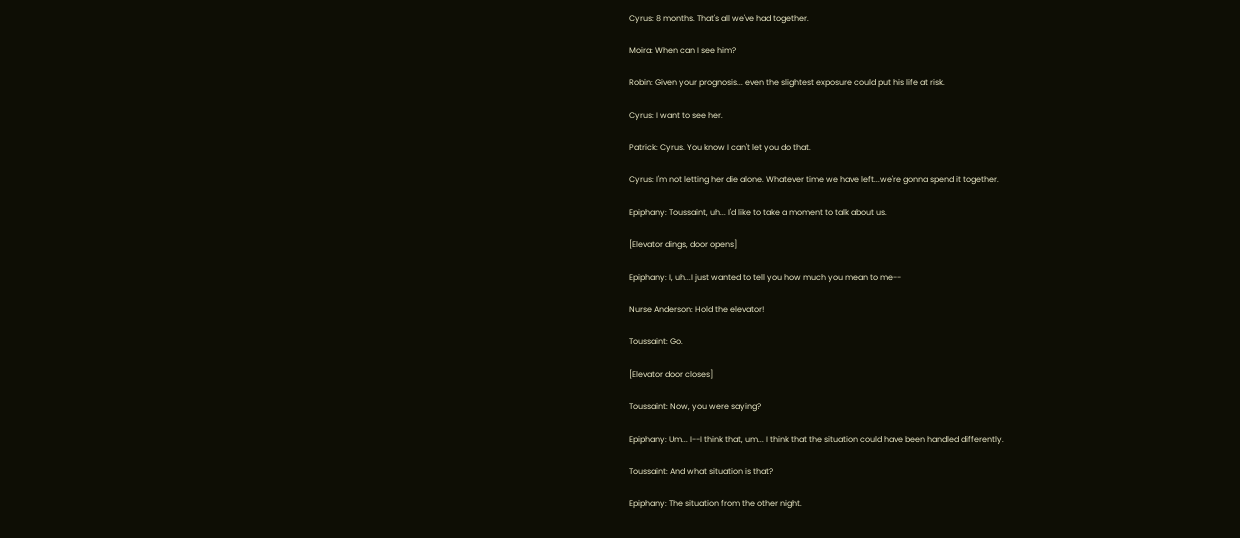Cyrus: 8 months. That's all we've had together.

Moira: When can I see him?

Robin: Given your prognosis... even the slightest exposure could put his life at risk.

Cyrus: I want to see her.

Patrick: Cyrus. You know I can't let you do that.

Cyrus: I'm not letting her die alone. Whatever time we have left...we're gonna spend it together.

Epiphany: Toussaint, uh... I'd like to take a moment to talk about us.

[Elevator dings, door opens]

Epiphany: I, uh...I just wanted to tell you how much you mean to me--

Nurse Anderson: Hold the elevator!

Toussaint: Go.

[Elevator door closes]

Toussaint: Now, you were saying?

Epiphany: Um... I--I think that, um... I think that the situation could have been handled differently.

Toussaint: And what situation is that?

Epiphany: The situation from the other night.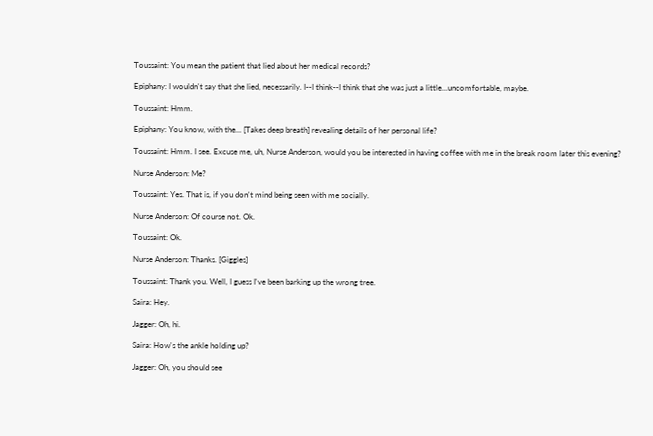Toussaint: You mean the patient that lied about her medical records?

Epiphany: I wouldn't say that she lied, necessarily. I--I think--I think that she was just a little...uncomfortable, maybe.

Toussaint: Hmm.

Epiphany: You know, with the... [Takes deep breath] revealing details of her personal life?

Toussaint: Hmm. I see. Excuse me, uh, Nurse Anderson, would you be interested in having coffee with me in the break room later this evening?

Nurse Anderson: Me?

Toussaint: Yes. That is, if you don't mind being seen with me socially.

Nurse Anderson: Of course not. Ok.

Toussaint: Ok.

Nurse Anderson: Thanks. [Giggles]

Toussaint: Thank you. Well, I guess I've been barking up the wrong tree.

Saira: Hey.

Jagger: Oh, hi.

Saira: How's the ankle holding up?

Jagger: Oh, you should see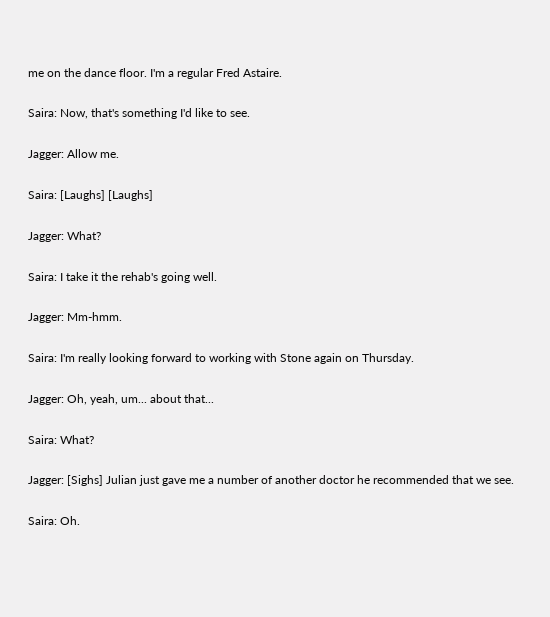me on the dance floor. I'm a regular Fred Astaire.

Saira: Now, that's something I'd like to see.

Jagger: Allow me.

Saira: [Laughs] [Laughs]

Jagger: What?

Saira: I take it the rehab's going well.

Jagger: Mm-hmm.

Saira: I'm really looking forward to working with Stone again on Thursday.

Jagger: Oh, yeah, um... about that...

Saira: What?

Jagger: [Sighs] Julian just gave me a number of another doctor he recommended that we see.

Saira: Oh.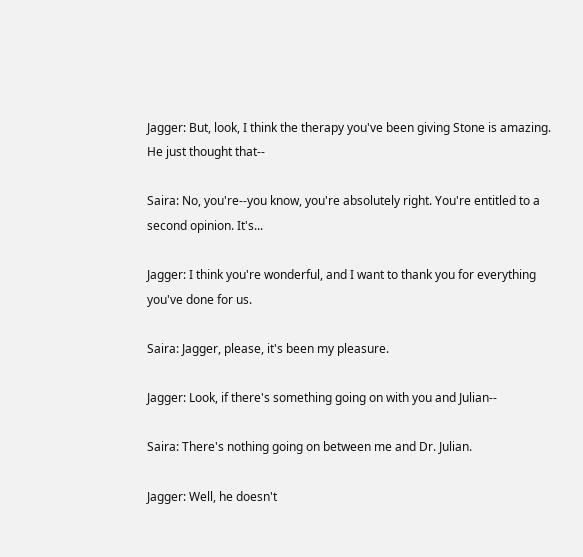Jagger: But, look, I think the therapy you've been giving Stone is amazing. He just thought that--

Saira: No, you're--you know, you're absolutely right. You're entitled to a second opinion. It's...

Jagger: I think you're wonderful, and I want to thank you for everything you've done for us.

Saira: Jagger, please, it's been my pleasure.

Jagger: Look, if there's something going on with you and Julian--

Saira: There's nothing going on between me and Dr. Julian.

Jagger: Well, he doesn't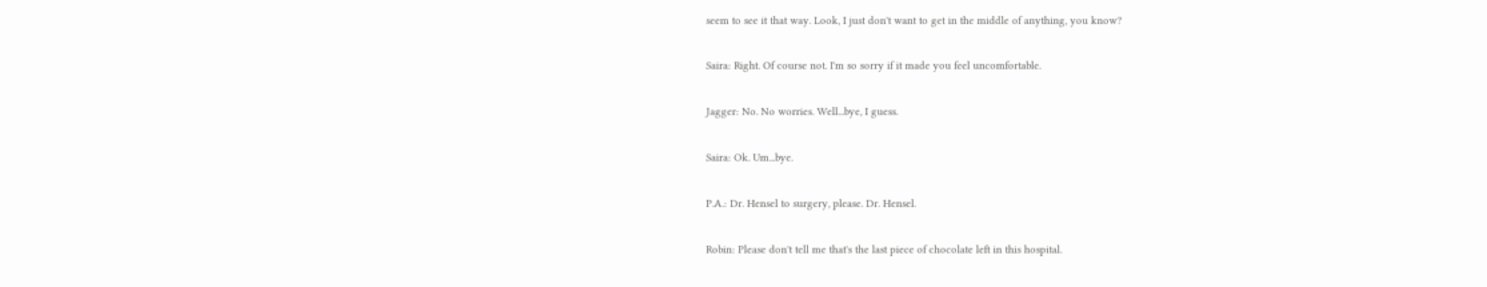seem to see it that way. Look, I just don't want to get in the middle of anything, you know?

Saira: Right. Of course not. I'm so sorry if it made you feel uncomfortable.

Jagger: No. No worries. Well...bye, I guess.

Saira: Ok. Um...bye.

P.A.: Dr. Hensel to surgery, please. Dr. Hensel.

Robin: Please don't tell me that's the last piece of chocolate left in this hospital.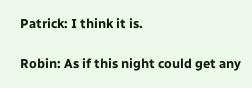Patrick: I think it is.

Robin: As if this night could get any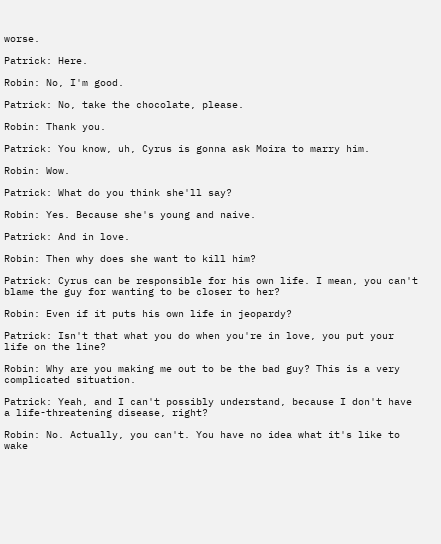worse.

Patrick: Here.

Robin: No, I'm good.

Patrick: No, take the chocolate, please.

Robin: Thank you.

Patrick: You know, uh, Cyrus is gonna ask Moira to marry him.

Robin: Wow.

Patrick: What do you think she'll say?

Robin: Yes. Because she's young and naive.

Patrick: And in love.

Robin: Then why does she want to kill him?

Patrick: Cyrus can be responsible for his own life. I mean, you can't blame the guy for wanting to be closer to her?

Robin: Even if it puts his own life in jeopardy?

Patrick: Isn't that what you do when you're in love, you put your life on the line?

Robin: Why are you making me out to be the bad guy? This is a very complicated situation.

Patrick: Yeah, and I can't possibly understand, because I don't have a life-threatening disease, right?

Robin: No. Actually, you can't. You have no idea what it's like to wake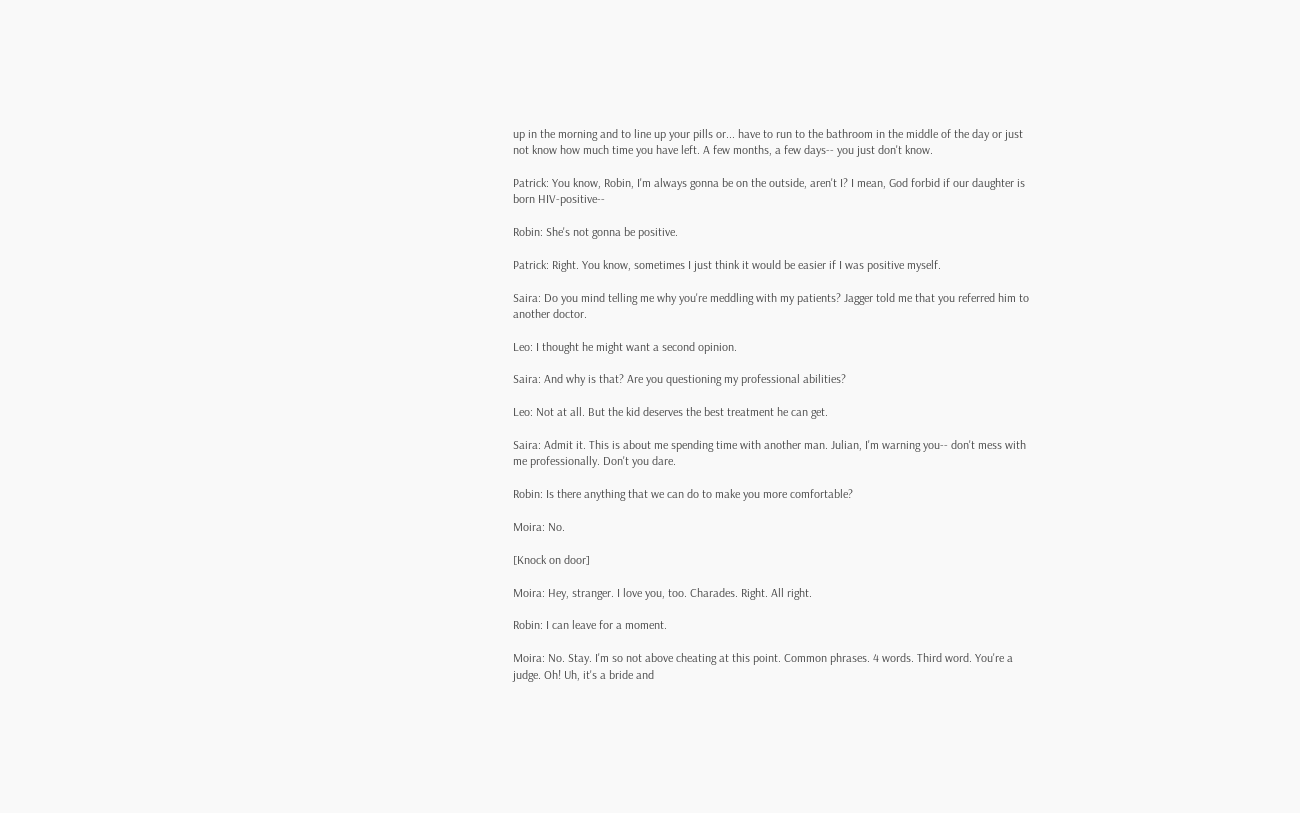up in the morning and to line up your pills or... have to run to the bathroom in the middle of the day or just not know how much time you have left. A few months, a few days-- you just don't know.

Patrick: You know, Robin, I'm always gonna be on the outside, aren't I? I mean, God forbid if our daughter is born HIV-positive--

Robin: She's not gonna be positive.

Patrick: Right. You know, sometimes I just think it would be easier if I was positive myself.

Saira: Do you mind telling me why you're meddling with my patients? Jagger told me that you referred him to another doctor.

Leo: I thought he might want a second opinion.

Saira: And why is that? Are you questioning my professional abilities?

Leo: Not at all. But the kid deserves the best treatment he can get.

Saira: Admit it. This is about me spending time with another man. Julian, I'm warning you-- don't mess with me professionally. Don't you dare.

Robin: Is there anything that we can do to make you more comfortable?

Moira: No.

[Knock on door]

Moira: Hey, stranger. I love you, too. Charades. Right. All right.

Robin: I can leave for a moment.

Moira: No. Stay. I'm so not above cheating at this point. Common phrases. 4 words. Third word. You're a judge. Oh! Uh, it's a bride and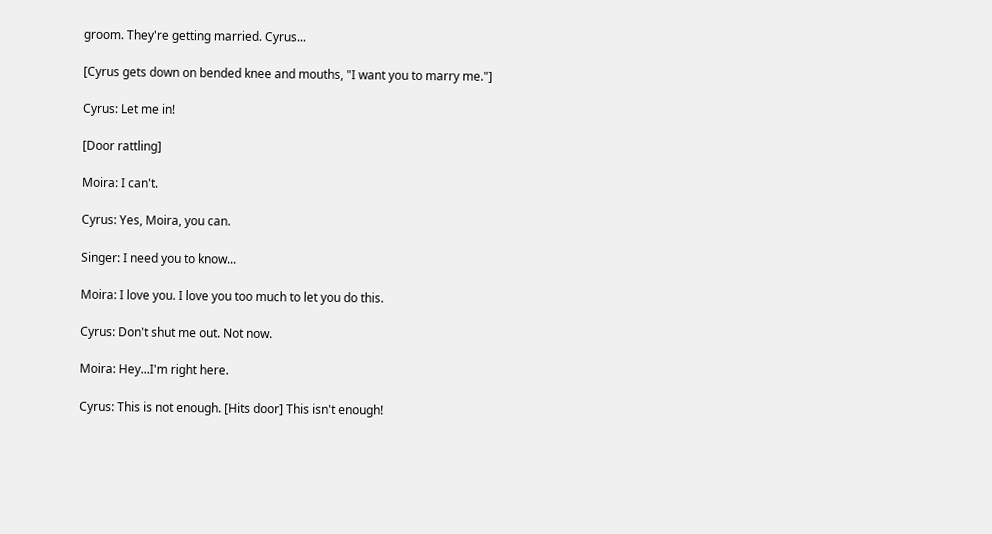groom. They're getting married. Cyrus...

[Cyrus gets down on bended knee and mouths, "I want you to marry me."]

Cyrus: Let me in!

[Door rattling]

Moira: I can't.

Cyrus: Yes, Moira, you can.

Singer: I need you to know...

Moira: I love you. I love you too much to let you do this.

Cyrus: Don't shut me out. Not now.

Moira: Hey...I'm right here.

Cyrus: This is not enough. [Hits door] This isn't enough!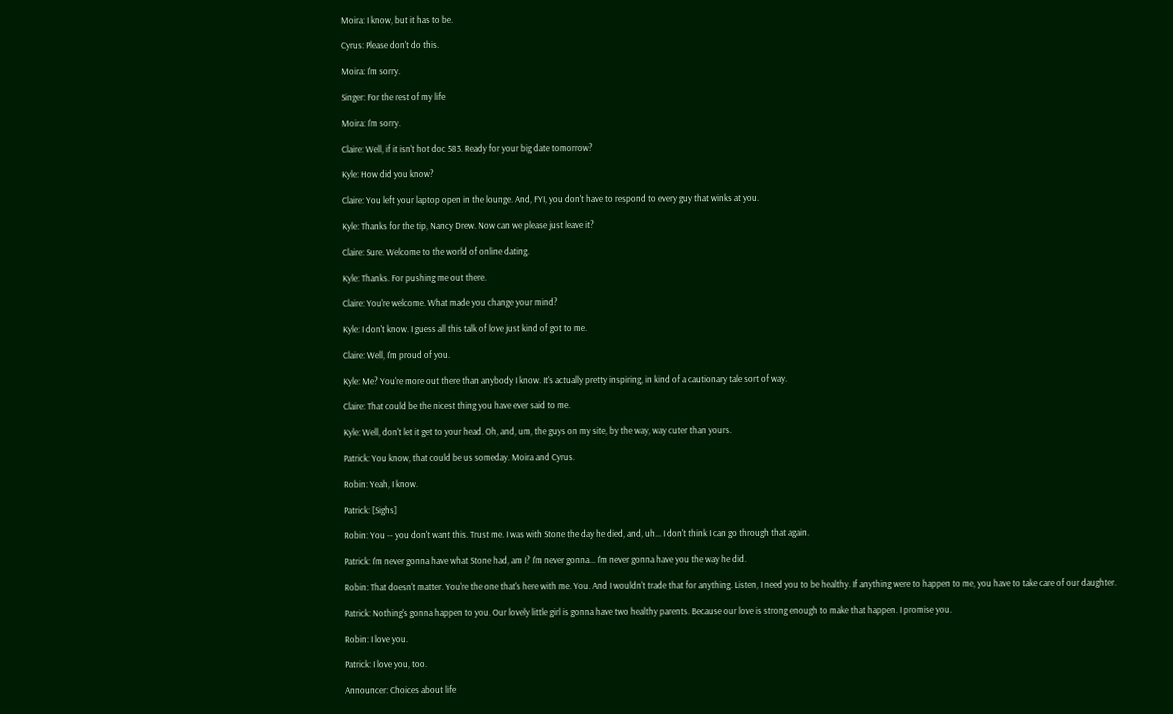Moira: I know, but it has to be.

Cyrus: Please don't do this.

Moira: I'm sorry.

Singer: For the rest of my life

Moira: I'm sorry.

Claire: Well, if it isn't hot doc 583. Ready for your big date tomorrow?

Kyle: How did you know?

Claire: You left your laptop open in the lounge. And, FYI, you don't have to respond to every guy that winks at you.

Kyle: Thanks for the tip, Nancy Drew. Now can we please just leave it?

Claire: Sure. Welcome to the world of online dating.

Kyle: Thanks. For pushing me out there.

Claire: You're welcome. What made you change your mind?

Kyle: I don't know. I guess all this talk of love just kind of got to me.

Claire: Well, I'm proud of you.

Kyle: Me? You're more out there than anybody I know. It's actually pretty inspiring, in kind of a cautionary tale sort of way.

Claire: That could be the nicest thing you have ever said to me.

Kyle: Well, don't let it get to your head. Oh, and, um, the guys on my site, by the way, way cuter than yours.

Patrick: You know, that could be us someday. Moira and Cyrus.

Robin: Yeah, I know.

Patrick: [Sighs]

Robin: You -- you don't want this. Trust me. I was with Stone the day he died, and, uh... I don't think I can go through that again.

Patrick: I'm never gonna have what Stone had, am I? I'm never gonna... I'm never gonna have you the way he did.

Robin: That doesn't matter. You're the one that's here with me. You. And I wouldn't trade that for anything. Listen, I need you to be healthy. If anything were to happen to me, you have to take care of our daughter.

Patrick: Nothing's gonna happen to you. Our lovely little girl is gonna have two healthy parents. Because our love is strong enough to make that happen. I promise you.

Robin: I love you.

Patrick: I love you, too.

Announcer: Choices about life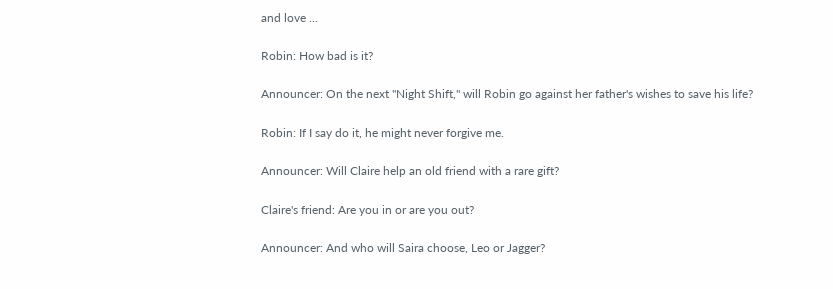and love ...

Robin: How bad is it?

Announcer: On the next "Night Shift," will Robin go against her father's wishes to save his life?

Robin: If I say do it, he might never forgive me.

Announcer: Will Claire help an old friend with a rare gift?

Claire's friend: Are you in or are you out?

Announcer: And who will Saira choose, Leo or Jagger?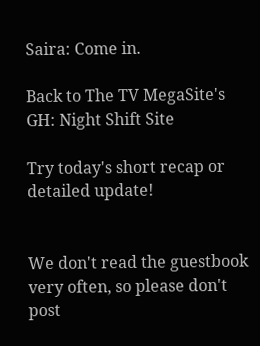Saira: Come in.

Back to The TV MegaSite's GH: Night Shift Site

Try today's short recap or detailed update!


We don't read the guestbook very often, so please don't post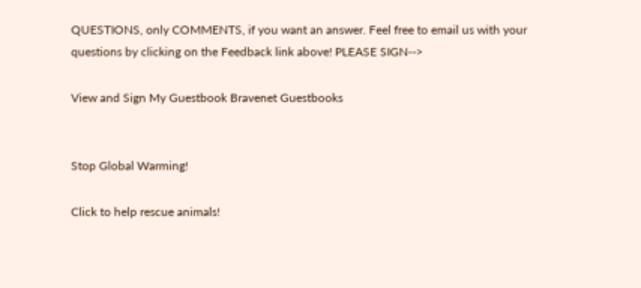QUESTIONS, only COMMENTS, if you want an answer. Feel free to email us with your questions by clicking on the Feedback link above! PLEASE SIGN-->

View and Sign My Guestbook Bravenet Guestbooks


Stop Global Warming!

Click to help rescue animals!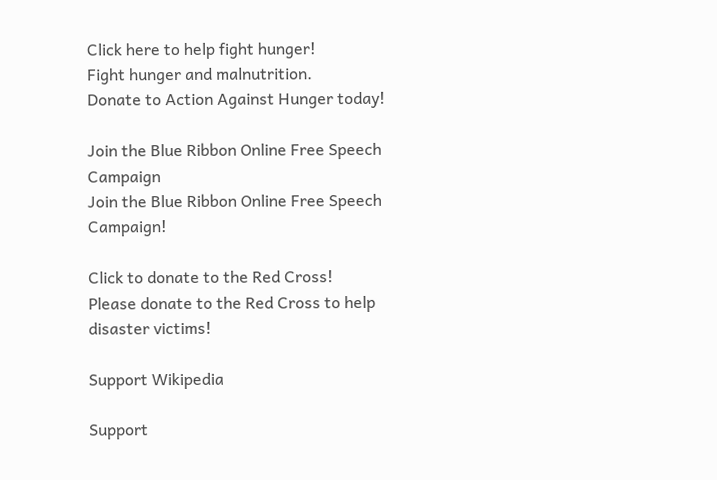Click here to help fight hunger!
Fight hunger and malnutrition.
Donate to Action Against Hunger today!

Join the Blue Ribbon Online Free Speech Campaign
Join the Blue Ribbon Online Free Speech Campaign!

Click to donate to the Red Cross!
Please donate to the Red Cross to help disaster victims!

Support Wikipedia

Support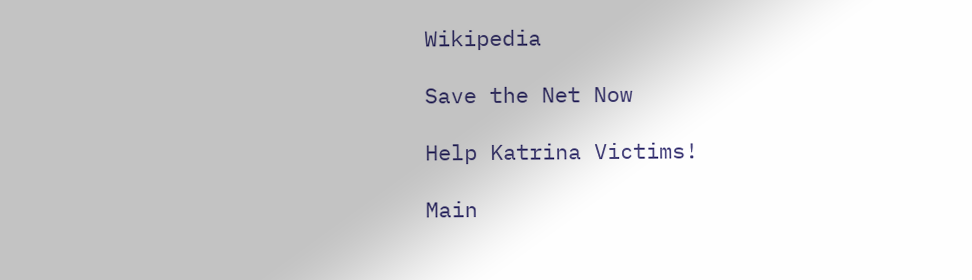Wikipedia

Save the Net Now

Help Katrina Victims!

Main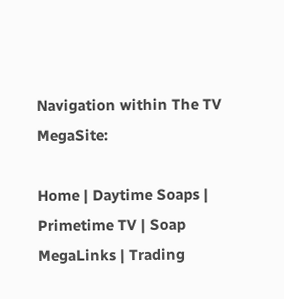Navigation within The TV MegaSite:

Home | Daytime Soaps | Primetime TV | Soap MegaLinks | Trading